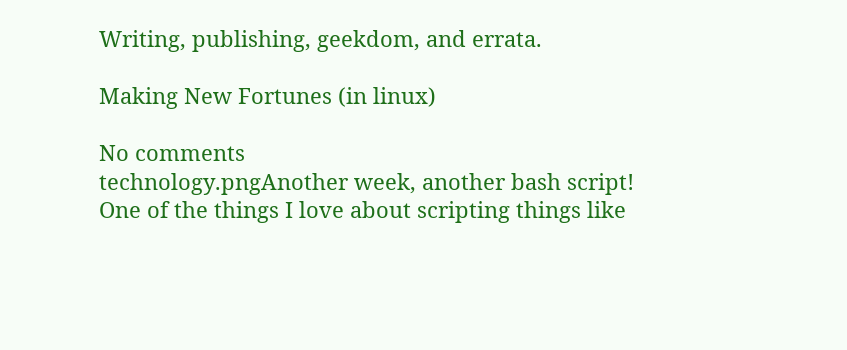Writing, publishing, geekdom, and errata.

Making New Fortunes (in linux)

No comments
technology.pngAnother week, another bash script!
One of the things I love about scripting things like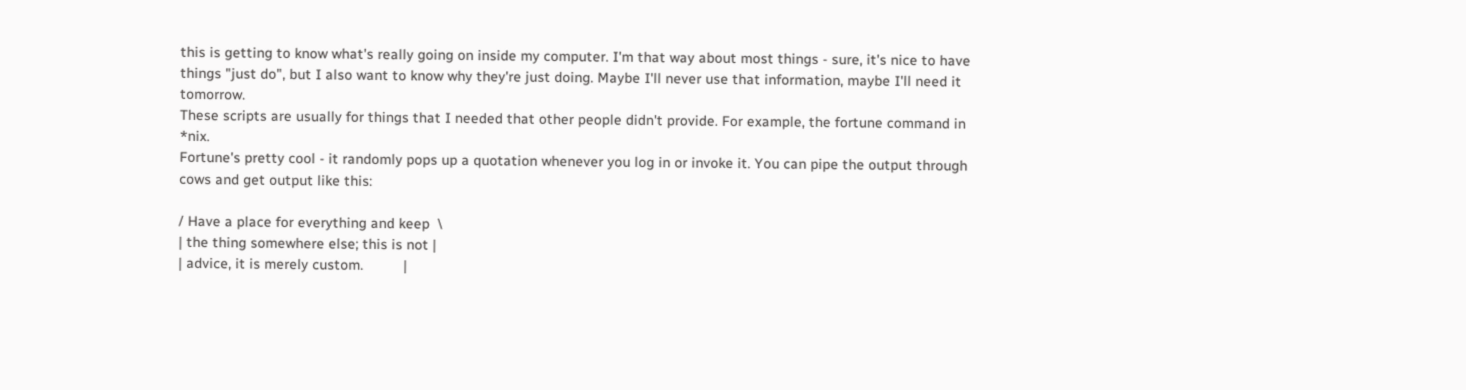this is getting to know what's really going on inside my computer. I'm that way about most things - sure, it's nice to have things "just do", but I also want to know why they're just doing. Maybe I'll never use that information, maybe I'll need it tomorrow.
These scripts are usually for things that I needed that other people didn't provide. For example, the fortune command in *nix.
Fortune's pretty cool - it randomly pops up a quotation whenever you log in or invoke it. You can pipe the output through cows and get output like this:

/ Have a place for everything and keep  \
| the thing somewhere else; this is not |
| advice, it is merely custom.          |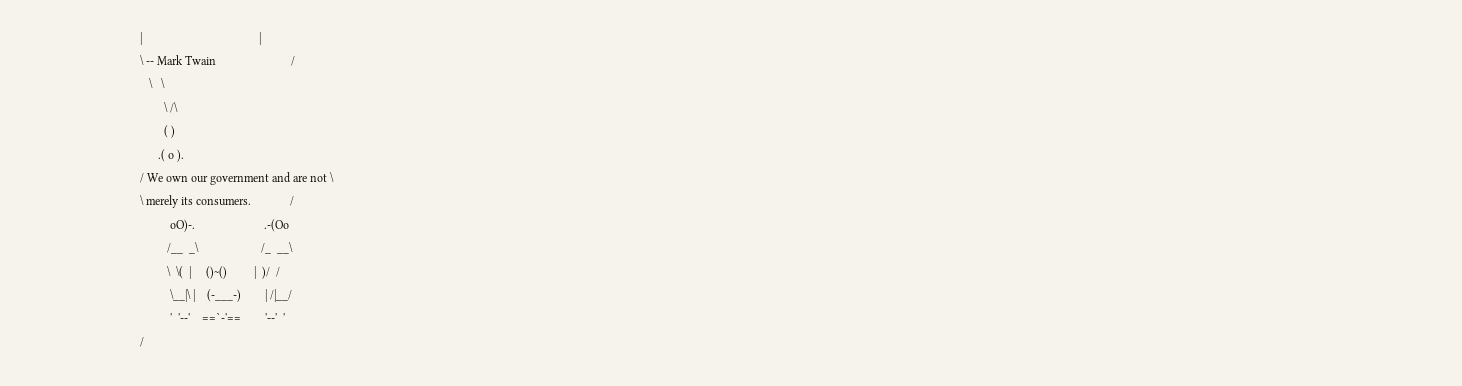|                                       |
\ -- Mark Twain                         /
   \   \
        \ /\
        ( )
      .( o ).
/ We own our government and are not \
\ merely its consumers.             /
          oO)-.                       .-(Oo
         /__  _\                     /_  __\
         \  \(  |     ()~()         |  )/  /
          \__|\ |    (-___-)        | /|__/
          '  '--'    ==`-'==        '--'  '
/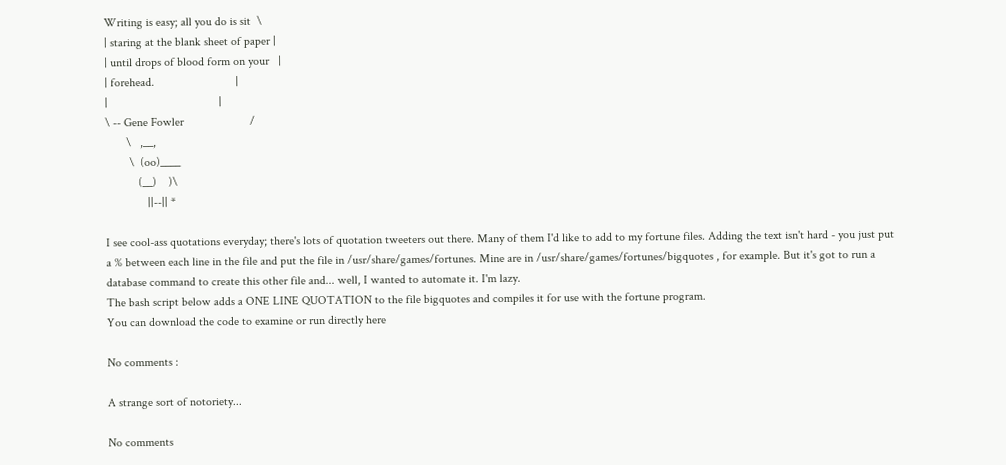Writing is easy; all you do is sit  \
| staring at the blank sheet of paper |
| until drops of blood form on your   |
| forehead.                           |
|                                     |
\ -- Gene Fowler                      /
       \   ,__,
        \  (oo)____
           (__)    )\
              ||--|| *

I see cool-ass quotations everyday; there's lots of quotation tweeters out there. Many of them I'd like to add to my fortune files. Adding the text isn't hard - you just put a % between each line in the file and put the file in /usr/share/games/fortunes. Mine are in /usr/share/games/fortunes/bigquotes , for example. But it's got to run a database command to create this other file and... well, I wanted to automate it. I'm lazy.
The bash script below adds a ONE LINE QUOTATION to the file bigquotes and compiles it for use with the fortune program.
You can download the code to examine or run directly here

No comments :

A strange sort of notoriety...

No comments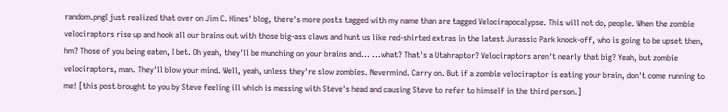random.pngI just realized that over on Jim C. Hines' blog, there's more posts tagged with my name than are tagged Velocirapocalypse. This will not do, people. When the zombie velociraptors rise up and hook all our brains out with those big-ass claws and hunt us like red-shirted extras in the latest Jurassic Park knock-off, who is going to be upset then, hm? Those of you being eaten, I bet. Oh yeah, they'll be munching on your brains and... ...what? That's a Utahraptor? Velociraptors aren't nearly that big? Yeah, but zombie velociraptors, man. They'll blow your mind. Well, yeah, unless they're slow zombies. Nevermind. Carry on. But if a zombie velociraptor is eating your brain, don't come running to me! [this post brought to you by Steve feeling ill which is messing with Steve's head and causing Steve to refer to himself in the third person.]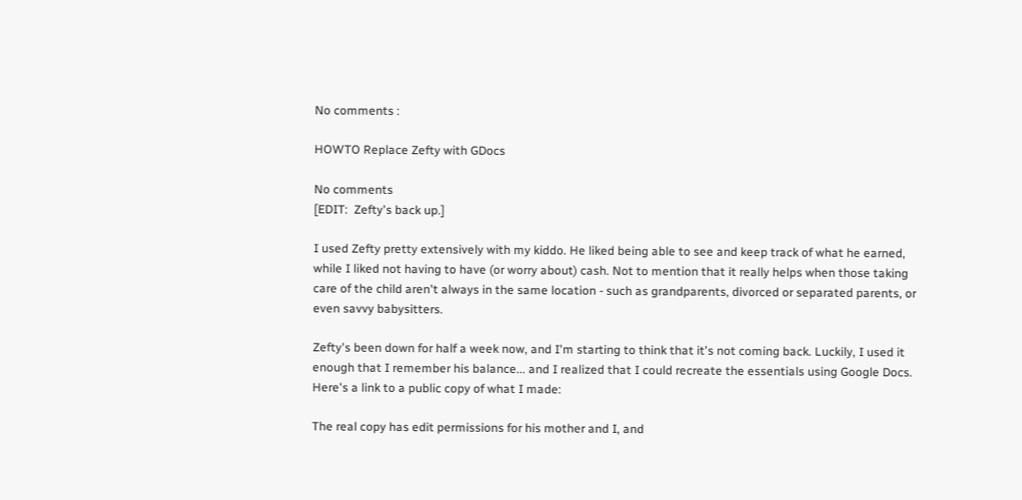No comments :

HOWTO Replace Zefty with GDocs

No comments
[EDIT:  Zefty's back up.]

I used Zefty pretty extensively with my kiddo. He liked being able to see and keep track of what he earned, while I liked not having to have (or worry about) cash. Not to mention that it really helps when those taking care of the child aren't always in the same location - such as grandparents, divorced or separated parents, or even savvy babysitters.

Zefty's been down for half a week now, and I'm starting to think that it's not coming back. Luckily, I used it enough that I remember his balance... and I realized that I could recreate the essentials using Google Docs. Here's a link to a public copy of what I made:

The real copy has edit permissions for his mother and I, and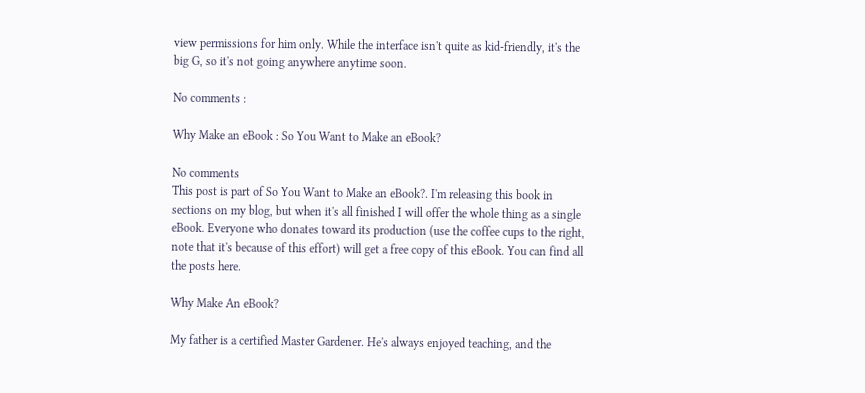view permissions for him only. While the interface isn't quite as kid-friendly, it's the big G, so it's not going anywhere anytime soon.

No comments :

Why Make an eBook : So You Want to Make an eBook?

No comments
This post is part of So You Want to Make an eBook?. I'm releasing this book in sections on my blog, but when it's all finished I will offer the whole thing as a single eBook. Everyone who donates toward its production (use the coffee cups to the right, note that it's because of this effort) will get a free copy of this eBook. You can find all the posts here.

Why Make An eBook?

My father is a certified Master Gardener. He's always enjoyed teaching, and the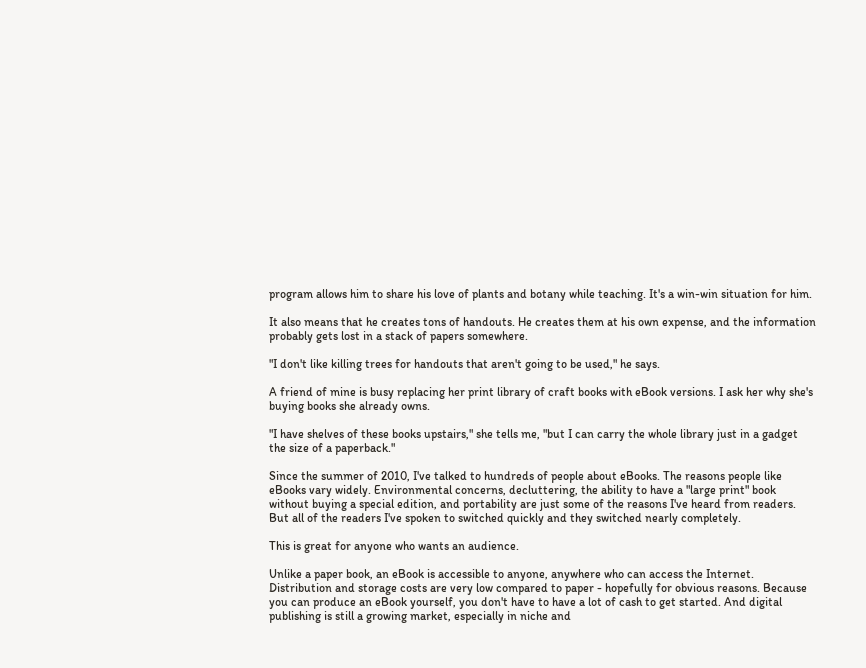program allows him to share his love of plants and botany while teaching. It's a win-win situation for him.

It also means that he creates tons of handouts. He creates them at his own expense, and the information probably gets lost in a stack of papers somewhere.

"I don't like killing trees for handouts that aren't going to be used," he says.

A friend of mine is busy replacing her print library of craft books with eBook versions. I ask her why she's buying books she already owns.

"I have shelves of these books upstairs," she tells me, "but I can carry the whole library just in a gadget the size of a paperback."

Since the summer of 2010, I've talked to hundreds of people about eBooks. The reasons people like eBooks vary widely. Environmental concerns, decluttering, the ability to have a "large print" book without buying a special edition, and portability are just some of the reasons I've heard from readers. But all of the readers I've spoken to switched quickly and they switched nearly completely.

This is great for anyone who wants an audience.

Unlike a paper book, an eBook is accessible to anyone, anywhere who can access the Internet. Distribution and storage costs are very low compared to paper - hopefully for obvious reasons. Because you can produce an eBook yourself, you don't have to have a lot of cash to get started. And digital publishing is still a growing market, especially in niche and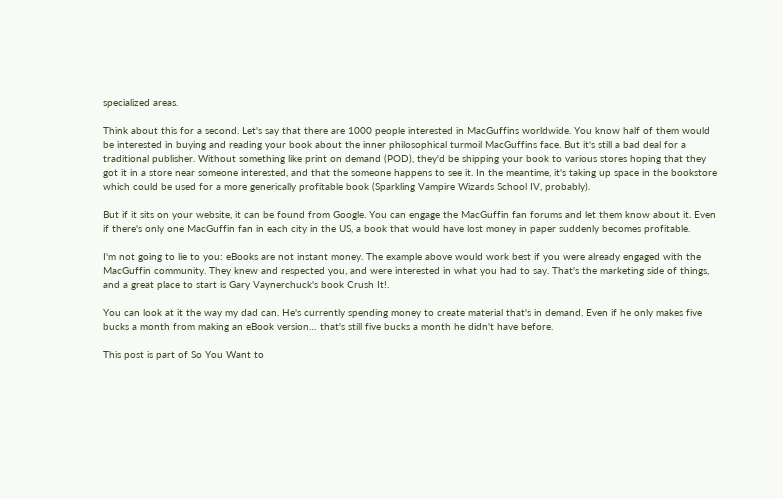specialized areas.

Think about this for a second. Let's say that there are 1000 people interested in MacGuffins worldwide. You know half of them would be interested in buying and reading your book about the inner philosophical turmoil MacGuffins face. But it's still a bad deal for a traditional publisher. Without something like print on demand (POD), they'd be shipping your book to various stores hoping that they got it in a store near someone interested, and that the someone happens to see it. In the meantime, it's taking up space in the bookstore which could be used for a more generically profitable book (Sparkling Vampire Wizards School IV, probably).

But if it sits on your website, it can be found from Google. You can engage the MacGuffin fan forums and let them know about it. Even if there's only one MacGuffin fan in each city in the US, a book that would have lost money in paper suddenly becomes profitable.

I'm not going to lie to you: eBooks are not instant money. The example above would work best if you were already engaged with the MacGuffin community. They knew and respected you, and were interested in what you had to say. That's the marketing side of things, and a great place to start is Gary Vaynerchuck's book Crush It!.

You can look at it the way my dad can. He's currently spending money to create material that's in demand. Even if he only makes five bucks a month from making an eBook version… that's still five bucks a month he didn't have before.

This post is part of So You Want to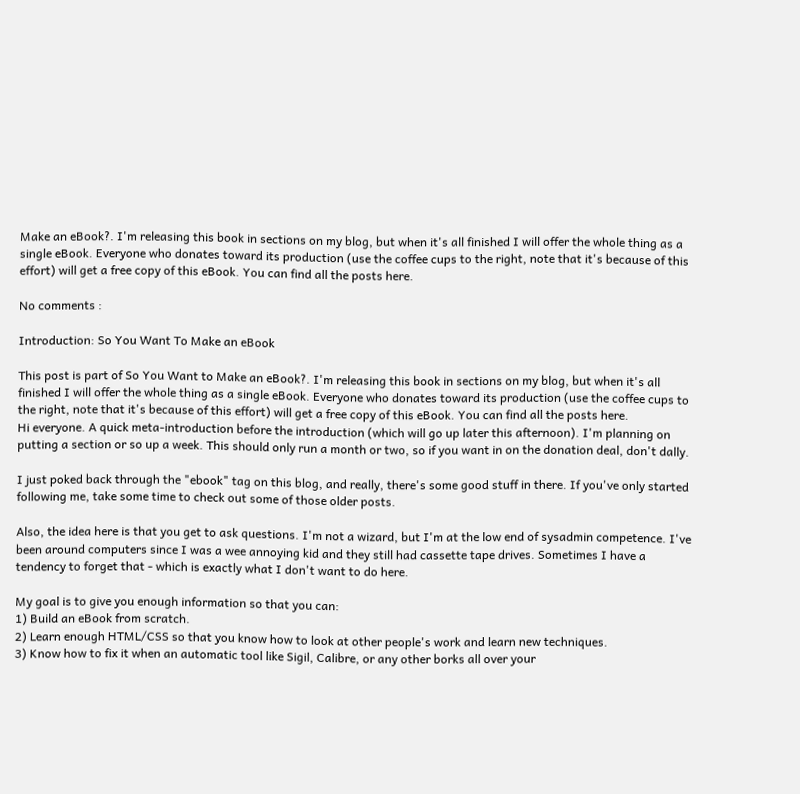Make an eBook?. I'm releasing this book in sections on my blog, but when it's all finished I will offer the whole thing as a single eBook. Everyone who donates toward its production (use the coffee cups to the right, note that it's because of this effort) will get a free copy of this eBook. You can find all the posts here.

No comments :

Introduction: So You Want To Make an eBook

This post is part of So You Want to Make an eBook?. I'm releasing this book in sections on my blog, but when it's all finished I will offer the whole thing as a single eBook. Everyone who donates toward its production (use the coffee cups to the right, note that it's because of this effort) will get a free copy of this eBook. You can find all the posts here.
Hi everyone. A quick meta-introduction before the introduction (which will go up later this afternoon). I'm planning on putting a section or so up a week. This should only run a month or two, so if you want in on the donation deal, don't dally.

I just poked back through the "ebook" tag on this blog, and really, there's some good stuff in there. If you've only started following me, take some time to check out some of those older posts.

Also, the idea here is that you get to ask questions. I'm not a wizard, but I'm at the low end of sysadmin competence. I've been around computers since I was a wee annoying kid and they still had cassette tape drives. Sometimes I have a tendency to forget that - which is exactly what I don't want to do here.

My goal is to give you enough information so that you can:
1) Build an eBook from scratch.
2) Learn enough HTML/CSS so that you know how to look at other people's work and learn new techniques.
3) Know how to fix it when an automatic tool like Sigil, Calibre, or any other borks all over your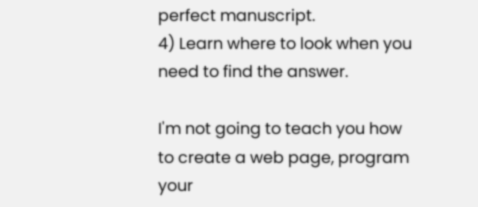perfect manuscript.
4) Learn where to look when you need to find the answer.

I'm not going to teach you how to create a web page, program your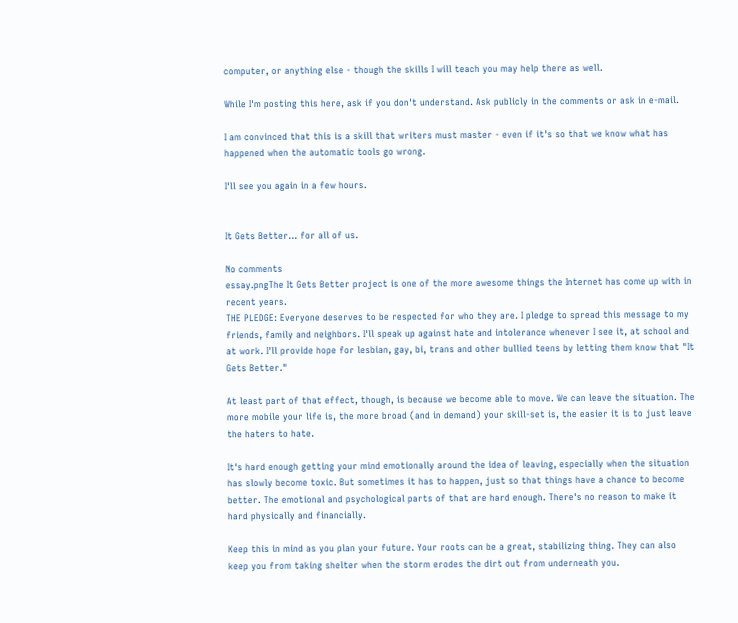computer, or anything else - though the skills I will teach you may help there as well.

While I'm posting this here, ask if you don't understand. Ask publicly in the comments or ask in e-mail.

I am convinced that this is a skill that writers must master - even if it's so that we know what has happened when the automatic tools go wrong.

I'll see you again in a few hours.


It Gets Better... for all of us.

No comments
essay.pngThe It Gets Better project is one of the more awesome things the Internet has come up with in recent years.
THE PLEDGE: Everyone deserves to be respected for who they are. I pledge to spread this message to my friends, family and neighbors. I'll speak up against hate and intolerance whenever I see it, at school and at work. I'll provide hope for lesbian, gay, bi, trans and other bullied teens by letting them know that "It Gets Better."

At least part of that effect, though, is because we become able to move. We can leave the situation. The more mobile your life is, the more broad (and in demand) your skill-set is, the easier it is to just leave the haters to hate.

It's hard enough getting your mind emotionally around the idea of leaving, especially when the situation has slowly become toxic. But sometimes it has to happen, just so that things have a chance to become better. The emotional and psychological parts of that are hard enough. There's no reason to make it hard physically and financially.

Keep this in mind as you plan your future. Your roots can be a great, stabilizing thing. They can also keep you from taking shelter when the storm erodes the dirt out from underneath you.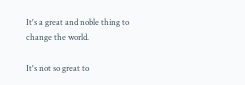It's a great and noble thing to change the world.

It's not so great to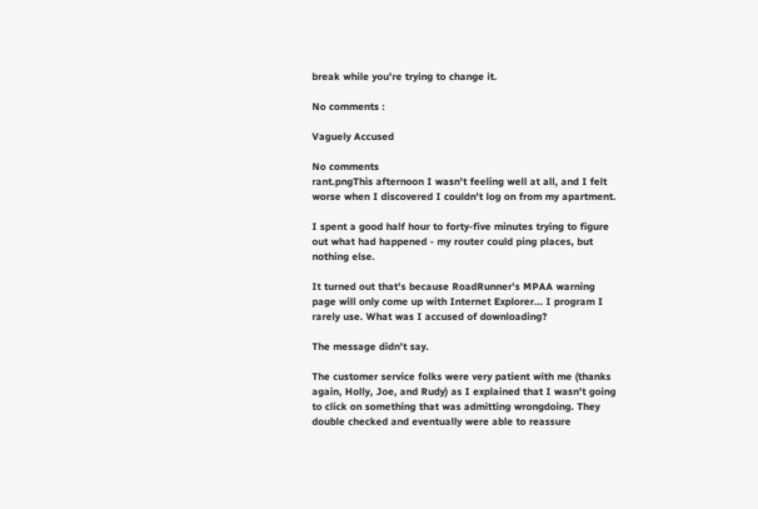break while you're trying to change it.

No comments :

Vaguely Accused

No comments
rant.pngThis afternoon I wasn't feeling well at all, and I felt worse when I discovered I couldn't log on from my apartment.

I spent a good half hour to forty-five minutes trying to figure out what had happened - my router could ping places, but nothing else.

It turned out that's because RoadRunner's MPAA warning page will only come up with Internet Explorer... I program I rarely use. What was I accused of downloading?

The message didn't say.

The customer service folks were very patient with me (thanks again, Holly, Joe, and Rudy) as I explained that I wasn't going to click on something that was admitting wrongdoing. They double checked and eventually were able to reassure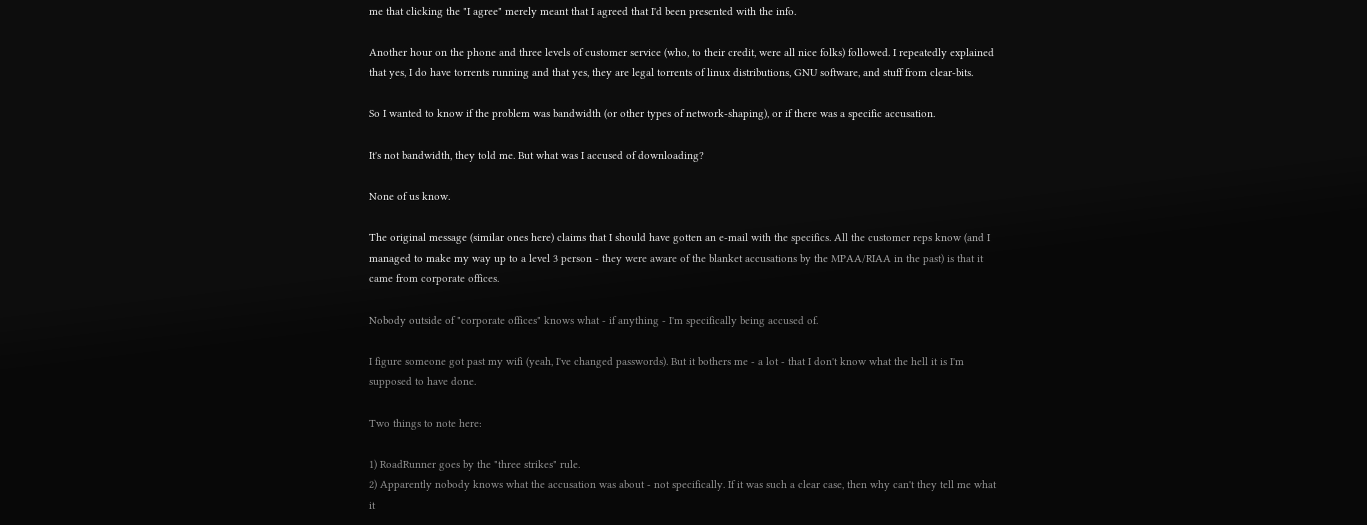me that clicking the "I agree" merely meant that I agreed that I'd been presented with the info.

Another hour on the phone and three levels of customer service (who, to their credit, were all nice folks) followed. I repeatedly explained that yes, I do have torrents running and that yes, they are legal torrents of linux distributions, GNU software, and stuff from clear-bits.

So I wanted to know if the problem was bandwidth (or other types of network-shaping), or if there was a specific accusation.

It's not bandwidth, they told me. But what was I accused of downloading?

None of us know.

The original message (similar ones here) claims that I should have gotten an e-mail with the specifics. All the customer reps know (and I managed to make my way up to a level 3 person - they were aware of the blanket accusations by the MPAA/RIAA in the past) is that it came from corporate offices.

Nobody outside of "corporate offices" knows what - if anything - I'm specifically being accused of.

I figure someone got past my wifi (yeah, I've changed passwords). But it bothers me - a lot - that I don't know what the hell it is I'm supposed to have done.

Two things to note here:

1) RoadRunner goes by the "three strikes" rule.
2) Apparently nobody knows what the accusation was about - not specifically. If it was such a clear case, then why can't they tell me what it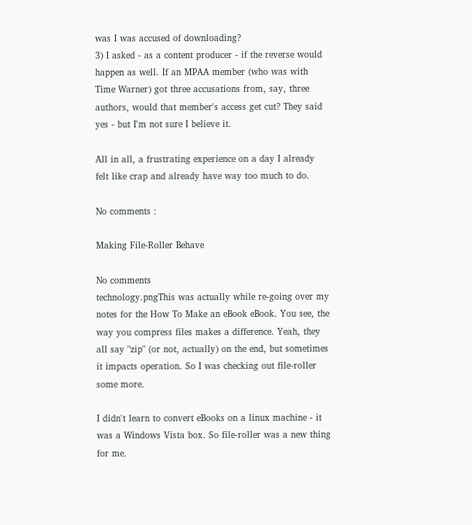was I was accused of downloading?
3) I asked - as a content producer - if the reverse would happen as well. If an MPAA member (who was with Time Warner) got three accusations from, say, three authors, would that member's access get cut? They said yes - but I'm not sure I believe it.

All in all, a frustrating experience on a day I already felt like crap and already have way too much to do.

No comments :

Making File-Roller Behave

No comments
technology.pngThis was actually while re-going over my notes for the How To Make an eBook eBook. You see, the way you compress files makes a difference. Yeah, they all say "zip" (or not, actually) on the end, but sometimes it impacts operation. So I was checking out file-roller some more.

I didn't learn to convert eBooks on a linux machine - it was a Windows Vista box. So file-roller was a new thing for me.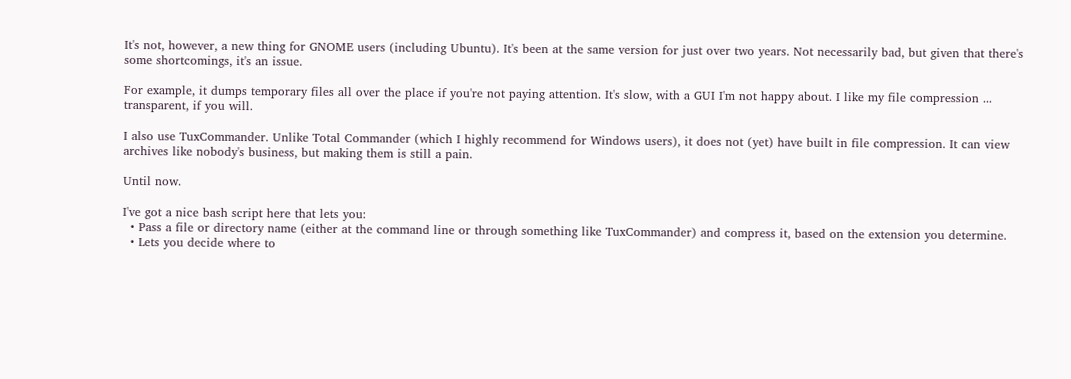It's not, however, a new thing for GNOME users (including Ubuntu). It's been at the same version for just over two years. Not necessarily bad, but given that there's some shortcomings, it's an issue.

For example, it dumps temporary files all over the place if you're not paying attention. It's slow, with a GUI I'm not happy about. I like my file compression ... transparent, if you will.

I also use TuxCommander. Unlike Total Commander (which I highly recommend for Windows users), it does not (yet) have built in file compression. It can view archives like nobody's business, but making them is still a pain.

Until now.

I've got a nice bash script here that lets you:
  • Pass a file or directory name (either at the command line or through something like TuxCommander) and compress it, based on the extension you determine.
  • Lets you decide where to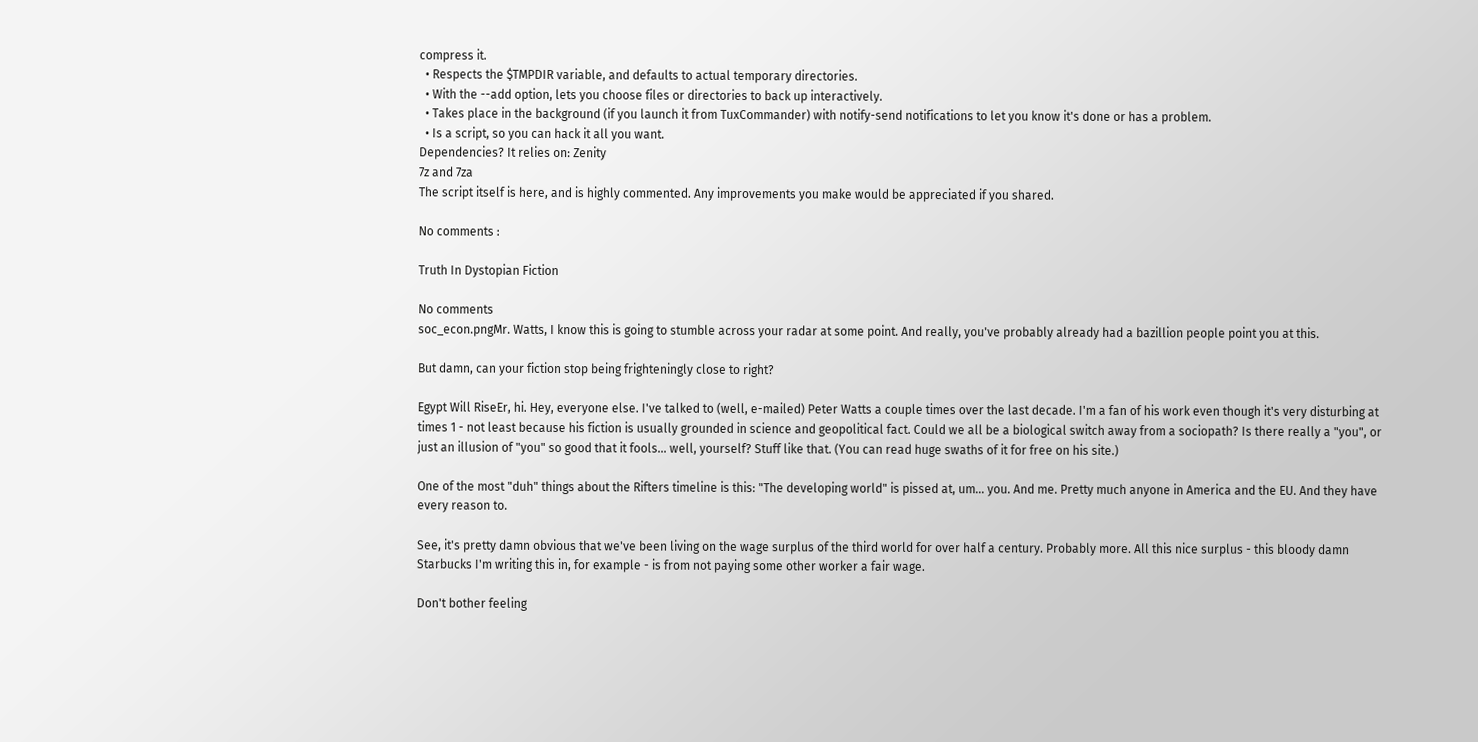compress it.
  • Respects the $TMPDIR variable, and defaults to actual temporary directories.
  • With the --add option, lets you choose files or directories to back up interactively.
  • Takes place in the background (if you launch it from TuxCommander) with notify-send notifications to let you know it's done or has a problem.
  • Is a script, so you can hack it all you want.
Dependencies? It relies on: Zenity
7z and 7za
The script itself is here, and is highly commented. Any improvements you make would be appreciated if you shared.

No comments :

Truth In Dystopian Fiction

No comments
soc_econ.pngMr. Watts, I know this is going to stumble across your radar at some point. And really, you've probably already had a bazillion people point you at this.

But damn, can your fiction stop being frighteningly close to right?

Egypt Will RiseEr, hi. Hey, everyone else. I've talked to (well, e-mailed) Peter Watts a couple times over the last decade. I'm a fan of his work even though it's very disturbing at times 1 - not least because his fiction is usually grounded in science and geopolitical fact. Could we all be a biological switch away from a sociopath? Is there really a "you", or just an illusion of "you" so good that it fools... well, yourself? Stuff like that. (You can read huge swaths of it for free on his site.)

One of the most "duh" things about the Rifters timeline is this: "The developing world" is pissed at, um... you. And me. Pretty much anyone in America and the EU. And they have every reason to.

See, it's pretty damn obvious that we've been living on the wage surplus of the third world for over half a century. Probably more. All this nice surplus - this bloody damn Starbucks I'm writing this in, for example - is from not paying some other worker a fair wage.

Don't bother feeling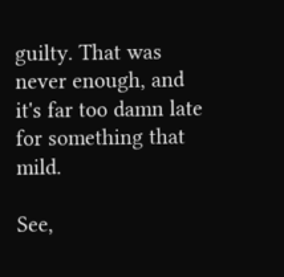guilty. That was never enough, and it's far too damn late for something that mild.

See,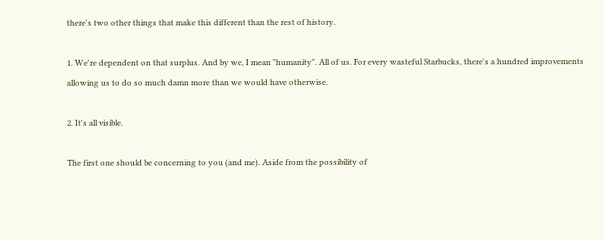there's two other things that make this different than the rest of history.

1. We're dependent on that surplus. And by we, I mean "humanity". All of us. For every wasteful Starbucks, there's a hundred improvements allowing us to do so much damn more than we would have otherwise.

2. It's all visible.

The first one should be concerning to you (and me). Aside from the possibility of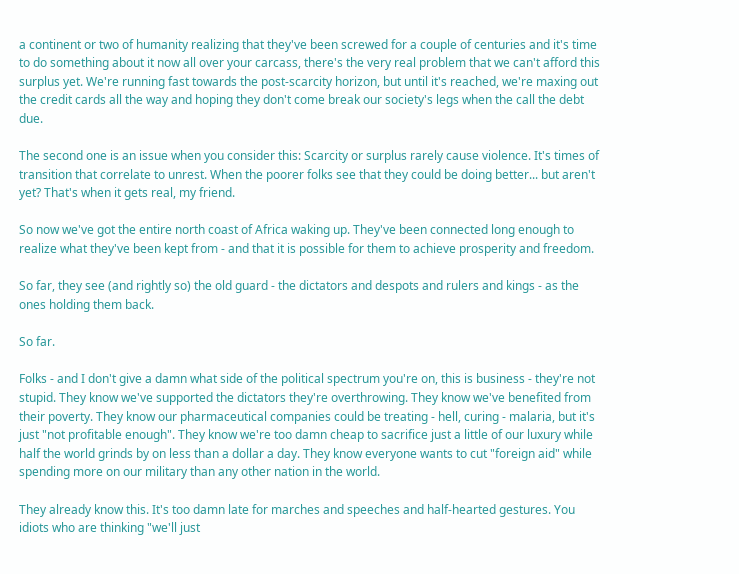a continent or two of humanity realizing that they've been screwed for a couple of centuries and it's time to do something about it now all over your carcass, there's the very real problem that we can't afford this surplus yet. We're running fast towards the post-scarcity horizon, but until it's reached, we're maxing out the credit cards all the way and hoping they don't come break our society's legs when the call the debt due.

The second one is an issue when you consider this: Scarcity or surplus rarely cause violence. It's times of transition that correlate to unrest. When the poorer folks see that they could be doing better... but aren't yet? That's when it gets real, my friend.

So now we've got the entire north coast of Africa waking up. They've been connected long enough to realize what they've been kept from - and that it is possible for them to achieve prosperity and freedom.

So far, they see (and rightly so) the old guard - the dictators and despots and rulers and kings - as the ones holding them back.

So far.

Folks - and I don't give a damn what side of the political spectrum you're on, this is business - they're not stupid. They know we've supported the dictators they're overthrowing. They know we've benefited from their poverty. They know our pharmaceutical companies could be treating - hell, curing - malaria, but it's just "not profitable enough". They know we're too damn cheap to sacrifice just a little of our luxury while half the world grinds by on less than a dollar a day. They know everyone wants to cut "foreign aid" while spending more on our military than any other nation in the world.

They already know this. It's too damn late for marches and speeches and half-hearted gestures. You idiots who are thinking "we'll just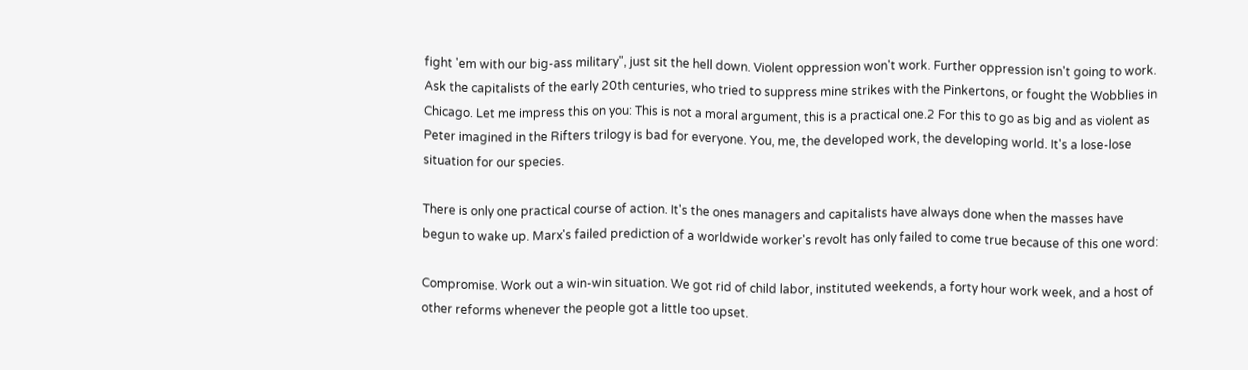fight 'em with our big-ass military", just sit the hell down. Violent oppression won't work. Further oppression isn't going to work. Ask the capitalists of the early 20th centuries, who tried to suppress mine strikes with the Pinkertons, or fought the Wobblies in Chicago. Let me impress this on you: This is not a moral argument, this is a practical one.2 For this to go as big and as violent as Peter imagined in the Rifters trilogy is bad for everyone. You, me, the developed work, the developing world. It's a lose-lose situation for our species.

There is only one practical course of action. It's the ones managers and capitalists have always done when the masses have begun to wake up. Marx's failed prediction of a worldwide worker's revolt has only failed to come true because of this one word:

Compromise. Work out a win-win situation. We got rid of child labor, instituted weekends, a forty hour work week, and a host of other reforms whenever the people got a little too upset.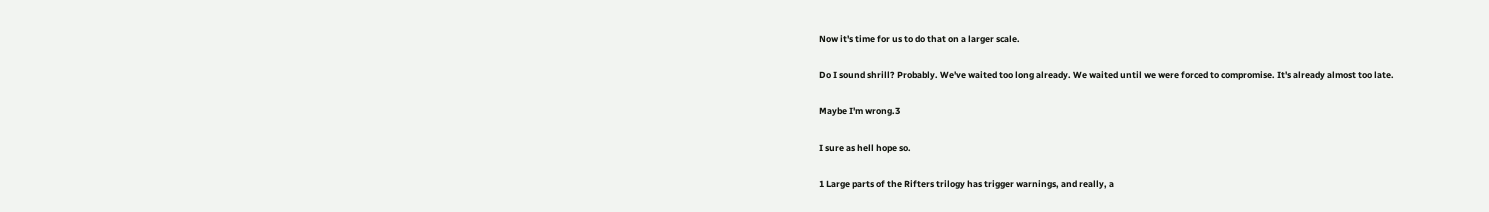Now it's time for us to do that on a larger scale.

Do I sound shrill? Probably. We've waited too long already. We waited until we were forced to compromise. It's already almost too late.

Maybe I'm wrong.3

I sure as hell hope so.

1 Large parts of the Rifters trilogy has trigger warnings, and really, a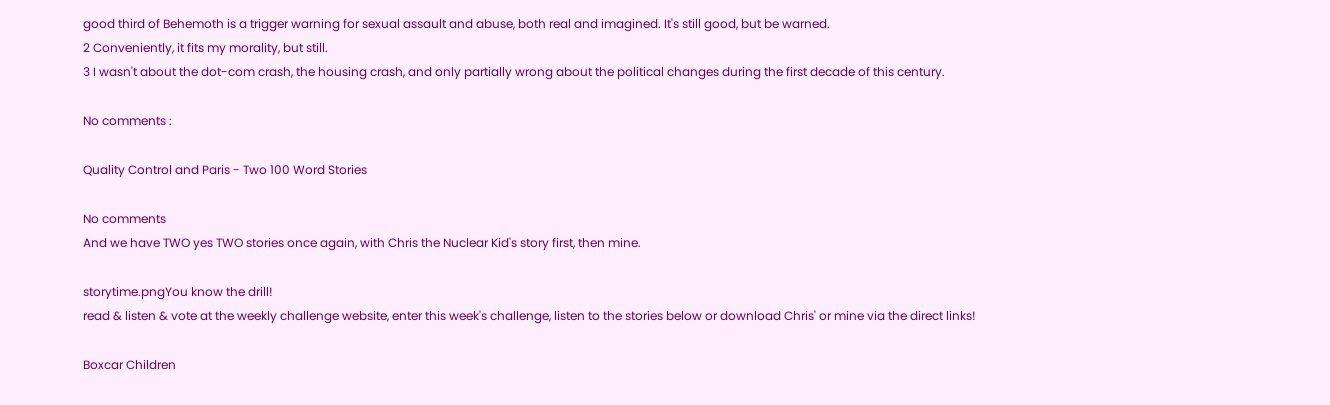good third of Behemoth is a trigger warning for sexual assault and abuse, both real and imagined. It's still good, but be warned.
2 Conveniently, it fits my morality, but still.
3 I wasn't about the dot-com crash, the housing crash, and only partially wrong about the political changes during the first decade of this century.

No comments :

Quality Control and Paris - Two 100 Word Stories

No comments
And we have TWO yes TWO stories once again, with Chris the Nuclear Kid's story first, then mine.

storytime.pngYou know the drill!
read & listen & vote at the weekly challenge website, enter this week's challenge, listen to the stories below or download Chris' or mine via the direct links!

Boxcar Children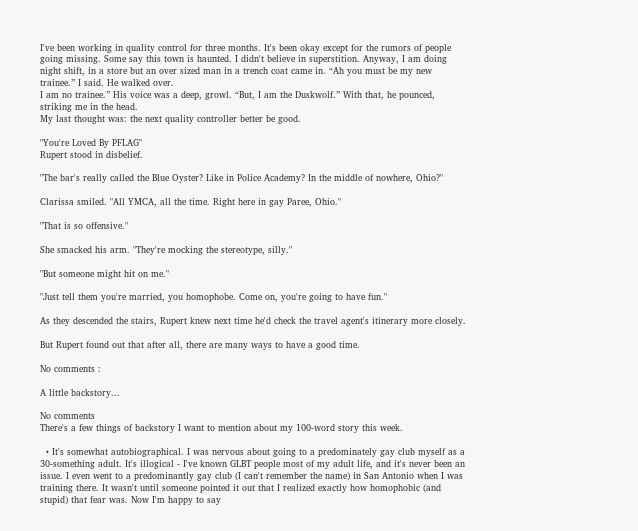I've been working in quality control for three months. It's been okay except for the rumors of people going missing. Some say this town is haunted. I didn't believe in superstition. Anyway, I am doing night shift, in a store but an over sized man in a trench coat came in. “Ah you must be my new trainee.” I said. He walked over.
I am no trainee.” His voice was a deep, growl. “But, I am the Duskwolf.” With that, he pounced, striking me in the head.
My last thought was: the next quality controller better be good.

"You're Loved By PFLAG"
Rupert stood in disbelief.

"The bar's really called the Blue Oyster? Like in Police Academy? In the middle of nowhere, Ohio?"

Clarissa smiled. "All YMCA, all the time. Right here in gay Paree, Ohio."

"That is so offensive."

She smacked his arm. "They're mocking the stereotype, silly."

"But someone might hit on me."

"Just tell them you're married, you homophobe. Come on, you're going to have fun."

As they descended the stairs, Rupert knew next time he'd check the travel agent's itinerary more closely.

But Rupert found out that after all, there are many ways to have a good time.

No comments :

A little backstory...

No comments
There's a few things of backstory I want to mention about my 100-word story this week.

  • It's somewhat autobiographical. I was nervous about going to a predominately gay club myself as a 30-something adult. It's illogical - I've known GLBT people most of my adult life, and it's never been an issue. I even went to a predominantly gay club (I can't remember the name) in San Antonio when I was training there. It wasn't until someone pointed it out that I realized exactly how homophobic (and stupid) that fear was. Now I'm happy to say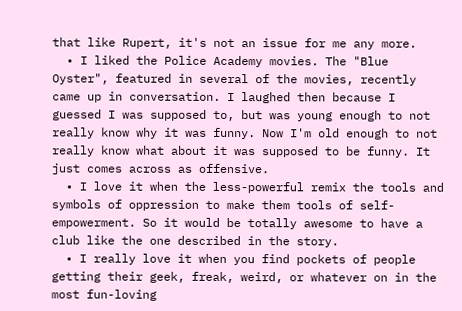that like Rupert, it's not an issue for me any more.
  • I liked the Police Academy movies. The "Blue Oyster", featured in several of the movies, recently came up in conversation. I laughed then because I guessed I was supposed to, but was young enough to not really know why it was funny. Now I'm old enough to not really know what about it was supposed to be funny. It just comes across as offensive.
  • I love it when the less-powerful remix the tools and symbols of oppression to make them tools of self-empowerment. So it would be totally awesome to have a club like the one described in the story.
  • I really love it when you find pockets of people getting their geek, freak, weird, or whatever on in the most fun-loving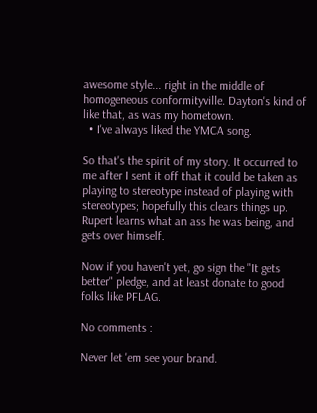awesome style... right in the middle of homogeneous conformityville. Dayton's kind of like that, as was my hometown.
  • I've always liked the YMCA song.

So that's the spirit of my story. It occurred to me after I sent it off that it could be taken as playing to stereotype instead of playing with stereotypes; hopefully this clears things up.  Rupert learns what an ass he was being, and gets over himself.

Now if you haven't yet, go sign the "It gets better" pledge, and at least donate to good folks like PFLAG.

No comments :

Never let 'em see your brand.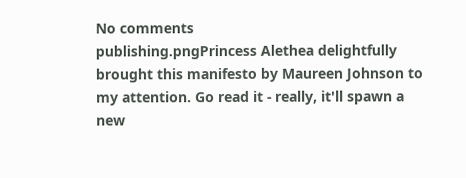No comments
publishing.pngPrincess Alethea delightfully brought this manifesto by Maureen Johnson to my attention. Go read it - really, it'll spawn a new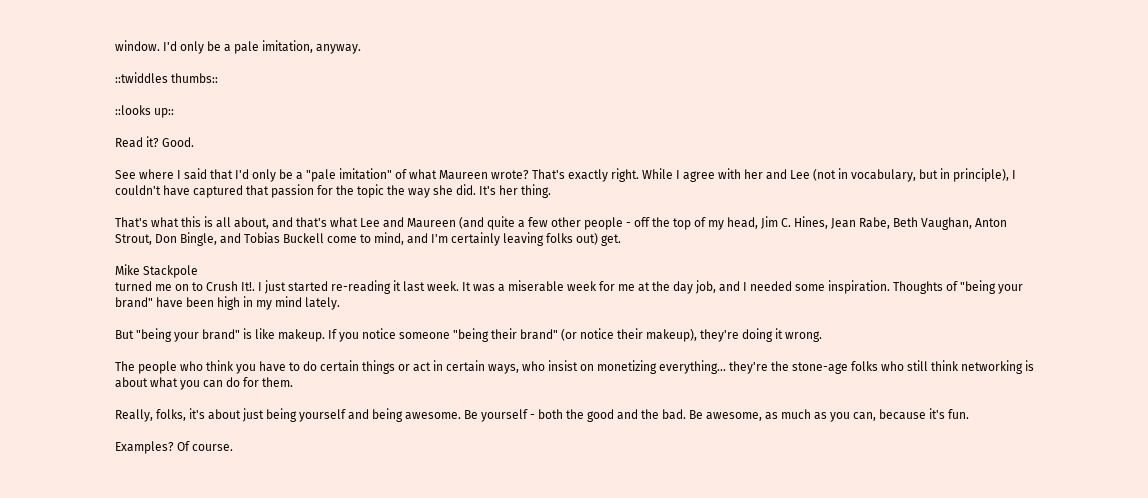window. I'd only be a pale imitation, anyway.

::twiddles thumbs::

::looks up::

Read it? Good.

See where I said that I'd only be a "pale imitation" of what Maureen wrote? That's exactly right. While I agree with her and Lee (not in vocabulary, but in principle), I couldn't have captured that passion for the topic the way she did. It's her thing.

That's what this is all about, and that's what Lee and Maureen (and quite a few other people - off the top of my head, Jim C. Hines, Jean Rabe, Beth Vaughan, Anton Strout, Don Bingle, and Tobias Buckell come to mind, and I'm certainly leaving folks out) get.

Mike Stackpole
turned me on to Crush It!. I just started re-reading it last week. It was a miserable week for me at the day job, and I needed some inspiration. Thoughts of "being your brand" have been high in my mind lately.

But "being your brand" is like makeup. If you notice someone "being their brand" (or notice their makeup), they're doing it wrong.

The people who think you have to do certain things or act in certain ways, who insist on monetizing everything... they're the stone-age folks who still think networking is about what you can do for them.

Really, folks, it's about just being yourself and being awesome. Be yourself - both the good and the bad. Be awesome, as much as you can, because it's fun.

Examples? Of course.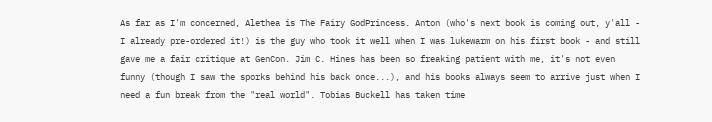As far as I'm concerned, Alethea is The Fairy GodPrincess. Anton (who's next book is coming out, y'all - I already pre-ordered it!) is the guy who took it well when I was lukewarm on his first book - and still gave me a fair critique at GenCon. Jim C. Hines has been so freaking patient with me, it's not even funny (though I saw the sporks behind his back once...), and his books always seem to arrive just when I need a fun break from the "real world". Tobias Buckell has taken time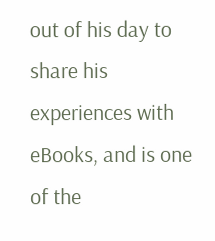out of his day to share his experiences with eBooks, and is one of the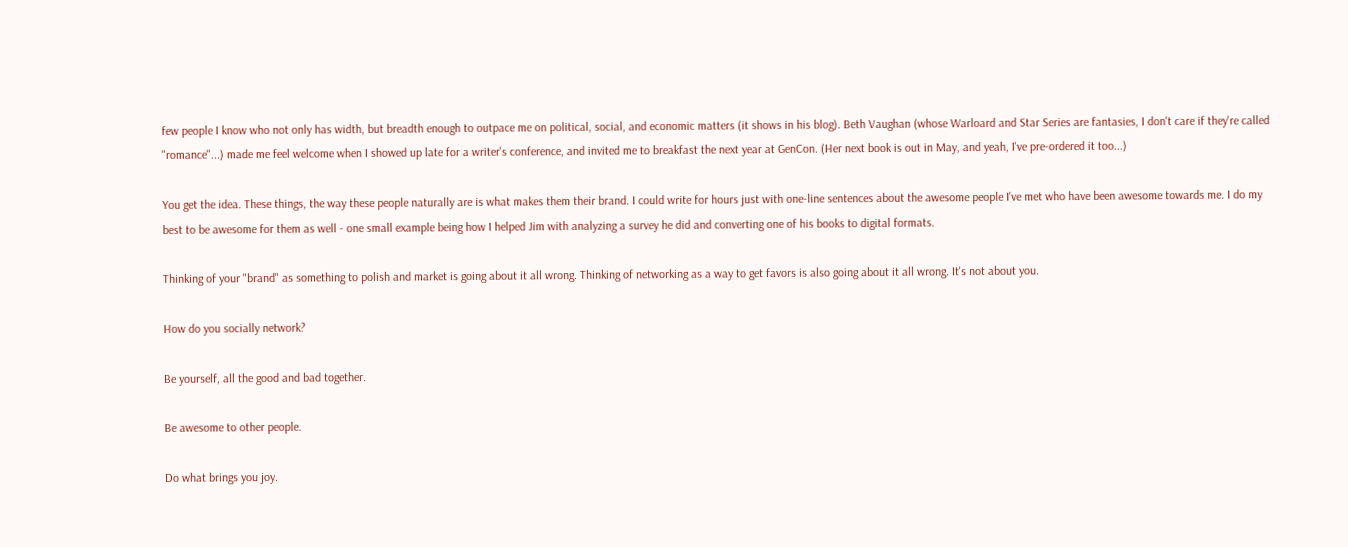few people I know who not only has width, but breadth enough to outpace me on political, social, and economic matters (it shows in his blog). Beth Vaughan (whose Warloard and Star Series are fantasies, I don't care if they're called "romance"...) made me feel welcome when I showed up late for a writer's conference, and invited me to breakfast the next year at GenCon. (Her next book is out in May, and yeah, I've pre-ordered it too...)

You get the idea. These things, the way these people naturally are is what makes them their brand. I could write for hours just with one-line sentences about the awesome people I've met who have been awesome towards me. I do my best to be awesome for them as well - one small example being how I helped Jim with analyzing a survey he did and converting one of his books to digital formats.

Thinking of your "brand" as something to polish and market is going about it all wrong. Thinking of networking as a way to get favors is also going about it all wrong. It's not about you.

How do you socially network?

Be yourself, all the good and bad together.

Be awesome to other people.

Do what brings you joy.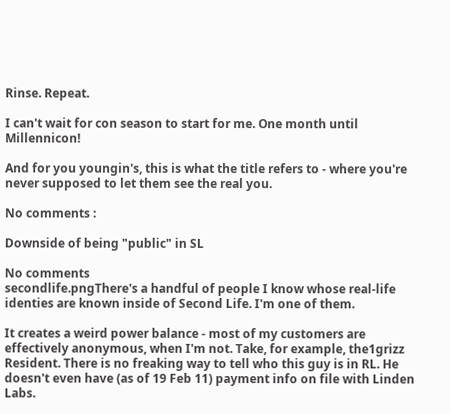Rinse. Repeat.

I can't wait for con season to start for me. One month until Millennicon!

And for you youngin's, this is what the title refers to - where you're never supposed to let them see the real you.

No comments :

Downside of being "public" in SL

No comments
secondlife.pngThere's a handful of people I know whose real-life identies are known inside of Second Life. I'm one of them.

It creates a weird power balance - most of my customers are effectively anonymous, when I'm not. Take, for example, the1grizz Resident. There is no freaking way to tell who this guy is in RL. He doesn't even have (as of 19 Feb 11) payment info on file with Linden Labs.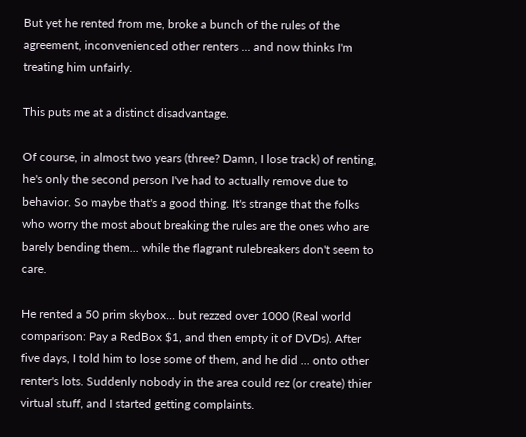But yet he rented from me, broke a bunch of the rules of the agreement, inconvenienced other renters ... and now thinks I'm treating him unfairly.

This puts me at a distinct disadvantage.

Of course, in almost two years (three? Damn, I lose track) of renting, he's only the second person I've had to actually remove due to behavior. So maybe that's a good thing. It's strange that the folks who worry the most about breaking the rules are the ones who are barely bending them... while the flagrant rulebreakers don't seem to care.

He rented a 50 prim skybox... but rezzed over 1000 (Real world comparison: Pay a RedBox $1, and then empty it of DVDs). After five days, I told him to lose some of them, and he did ... onto other renter's lots. Suddenly nobody in the area could rez (or create) thier virtual stuff, and I started getting complaints.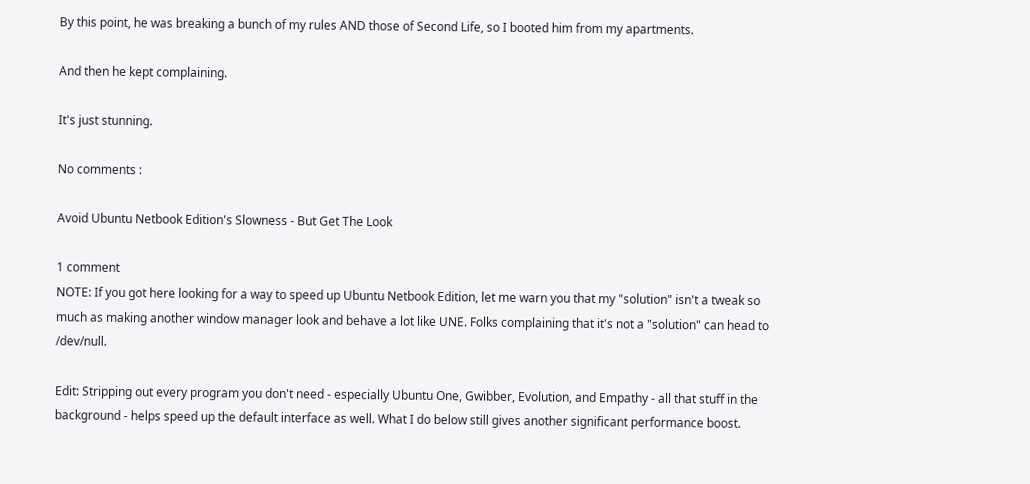By this point, he was breaking a bunch of my rules AND those of Second Life, so I booted him from my apartments.

And then he kept complaining.

It's just stunning.

No comments :

Avoid Ubuntu Netbook Edition's Slowness - But Get The Look

1 comment
NOTE: If you got here looking for a way to speed up Ubuntu Netbook Edition, let me warn you that my "solution" isn't a tweak so much as making another window manager look and behave a lot like UNE. Folks complaining that it's not a "solution" can head to /dev/null.

Edit: Stripping out every program you don't need - especially Ubuntu One, Gwibber, Evolution, and Empathy - all that stuff in the background - helps speed up the default interface as well. What I do below still gives another significant performance boost.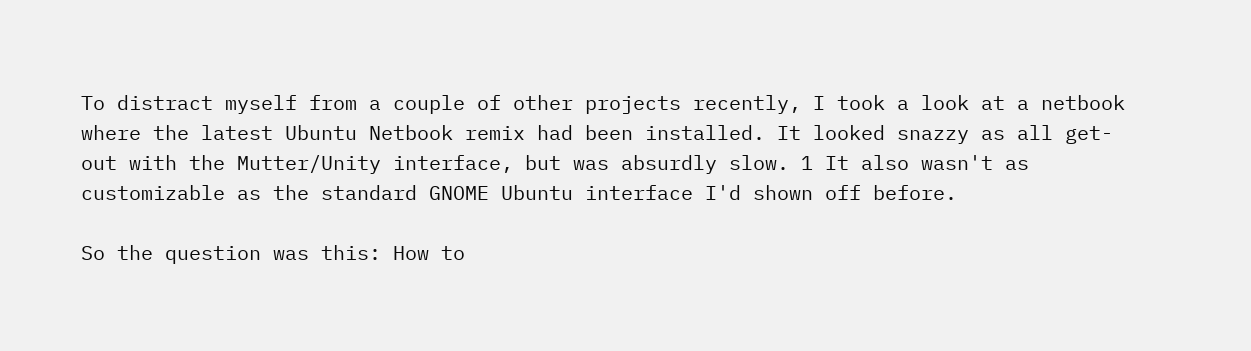To distract myself from a couple of other projects recently, I took a look at a netbook where the latest Ubuntu Netbook remix had been installed. It looked snazzy as all get-out with the Mutter/Unity interface, but was absurdly slow. 1 It also wasn't as customizable as the standard GNOME Ubuntu interface I'd shown off before.

So the question was this: How to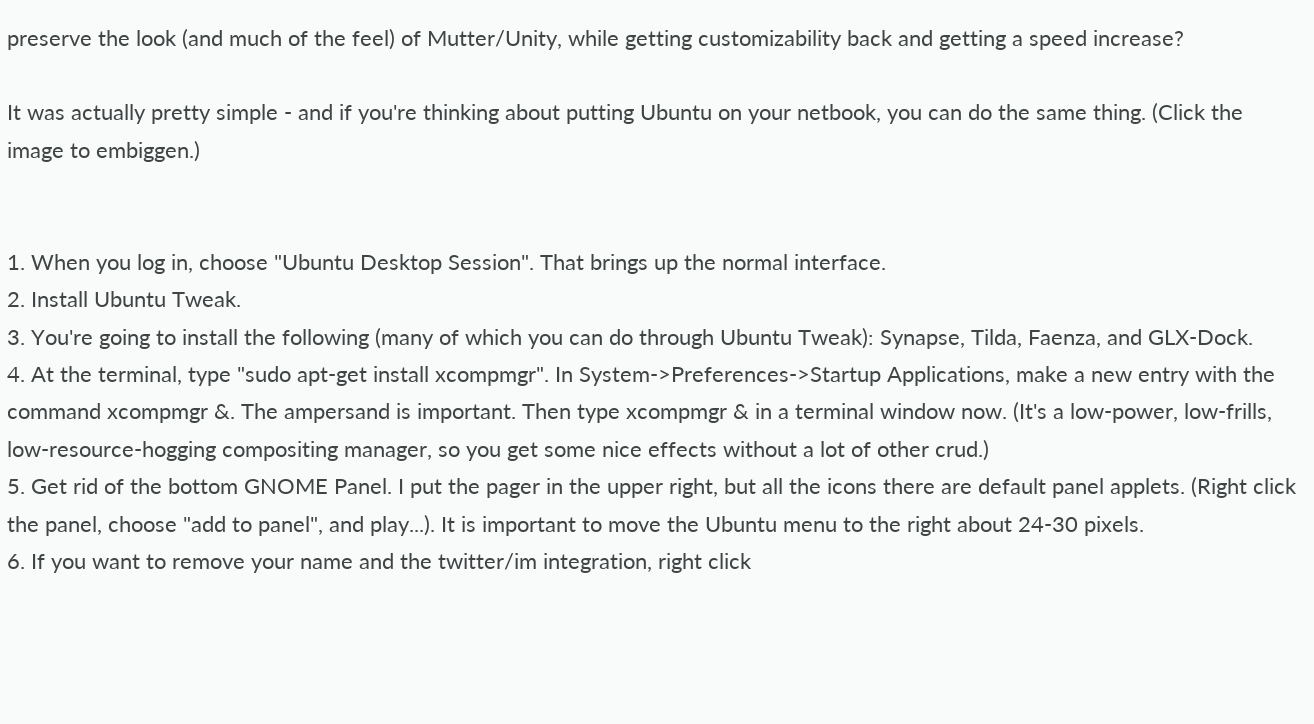preserve the look (and much of the feel) of Mutter/Unity, while getting customizability back and getting a speed increase?

It was actually pretty simple - and if you're thinking about putting Ubuntu on your netbook, you can do the same thing. (Click the image to embiggen.)


1. When you log in, choose "Ubuntu Desktop Session". That brings up the normal interface.
2. Install Ubuntu Tweak.
3. You're going to install the following (many of which you can do through Ubuntu Tweak): Synapse, Tilda, Faenza, and GLX-Dock.
4. At the terminal, type "sudo apt-get install xcompmgr". In System->Preferences->Startup Applications, make a new entry with the command xcompmgr &. The ampersand is important. Then type xcompmgr & in a terminal window now. (It's a low-power, low-frills, low-resource-hogging compositing manager, so you get some nice effects without a lot of other crud.)
5. Get rid of the bottom GNOME Panel. I put the pager in the upper right, but all the icons there are default panel applets. (Right click the panel, choose "add to panel", and play...). It is important to move the Ubuntu menu to the right about 24-30 pixels.
6. If you want to remove your name and the twitter/im integration, right click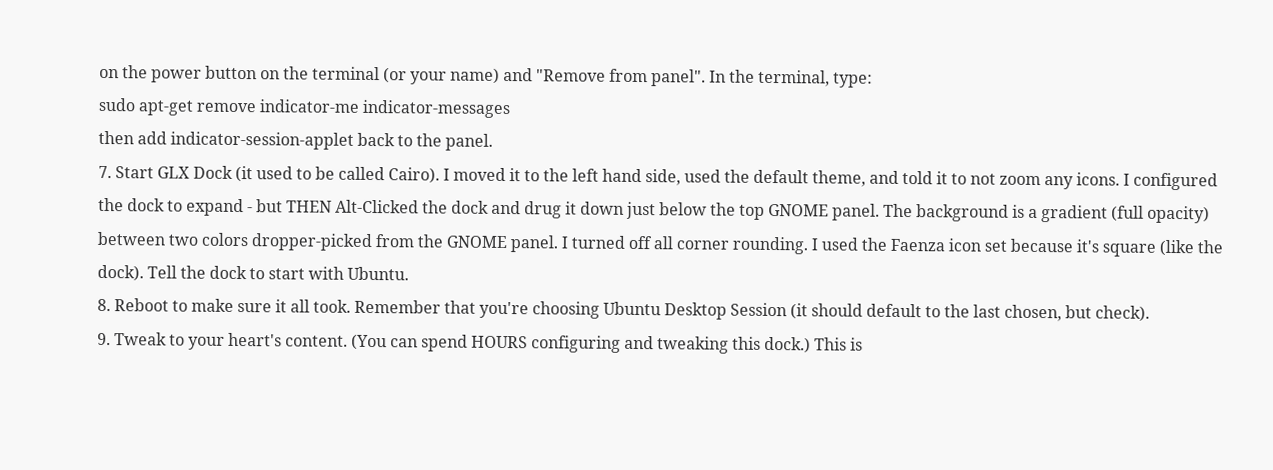on the power button on the terminal (or your name) and "Remove from panel". In the terminal, type:
sudo apt-get remove indicator-me indicator-messages
then add indicator-session-applet back to the panel.
7. Start GLX Dock (it used to be called Cairo). I moved it to the left hand side, used the default theme, and told it to not zoom any icons. I configured the dock to expand - but THEN Alt-Clicked the dock and drug it down just below the top GNOME panel. The background is a gradient (full opacity) between two colors dropper-picked from the GNOME panel. I turned off all corner rounding. I used the Faenza icon set because it's square (like the dock). Tell the dock to start with Ubuntu.
8. Reboot to make sure it all took. Remember that you're choosing Ubuntu Desktop Session (it should default to the last chosen, but check).
9. Tweak to your heart's content. (You can spend HOURS configuring and tweaking this dock.) This is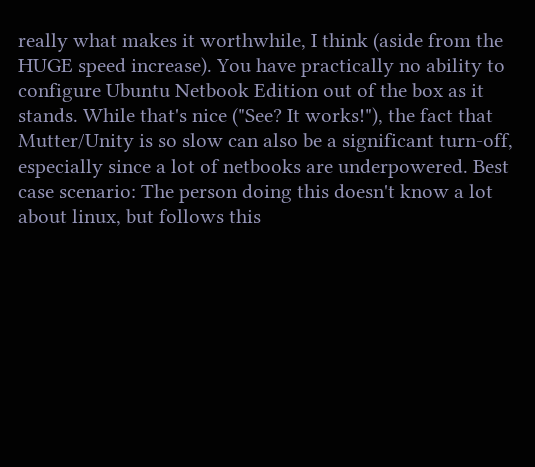really what makes it worthwhile, I think (aside from the HUGE speed increase). You have practically no ability to configure Ubuntu Netbook Edition out of the box as it stands. While that's nice ("See? It works!"), the fact that Mutter/Unity is so slow can also be a significant turn-off, especially since a lot of netbooks are underpowered. Best case scenario: The person doing this doesn't know a lot about linux, but follows this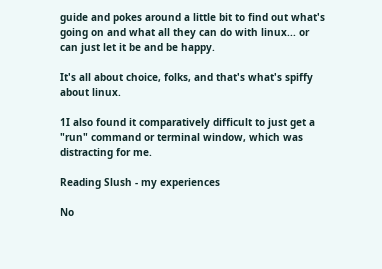guide and pokes around a little bit to find out what's going on and what all they can do with linux... or can just let it be and be happy.

It's all about choice, folks, and that's what's spiffy about linux.

1I also found it comparatively difficult to just get a "run" command or terminal window, which was distracting for me.

Reading Slush - my experiences

No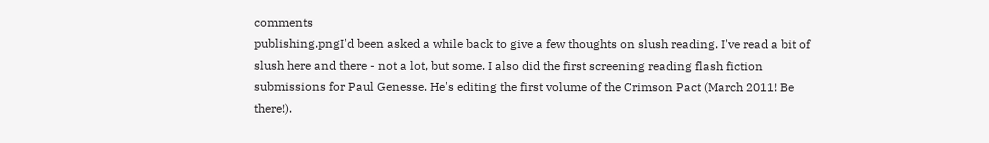comments
publishing.pngI'd been asked a while back to give a few thoughts on slush reading. I've read a bit of slush here and there - not a lot, but some. I also did the first screening reading flash fiction submissions for Paul Genesse. He's editing the first volume of the Crimson Pact (March 2011! Be there!).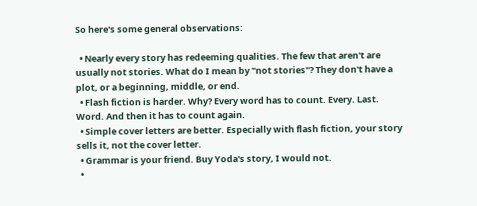So here's some general observations:

  • Nearly every story has redeeming qualities. The few that aren't are usually not stories. What do I mean by "not stories"? They don't have a plot, or a beginning, middle, or end.
  • Flash fiction is harder. Why? Every word has to count. Every. Last. Word. And then it has to count again.
  • Simple cover letters are better. Especially with flash fiction, your story sells it, not the cover letter.
  • Grammar is your friend. Buy Yoda's story, I would not.
  •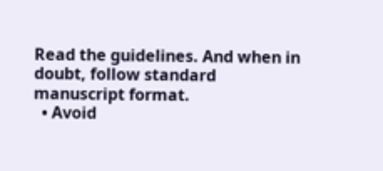Read the guidelines. And when in doubt, follow standard manuscript format.
  • Avoid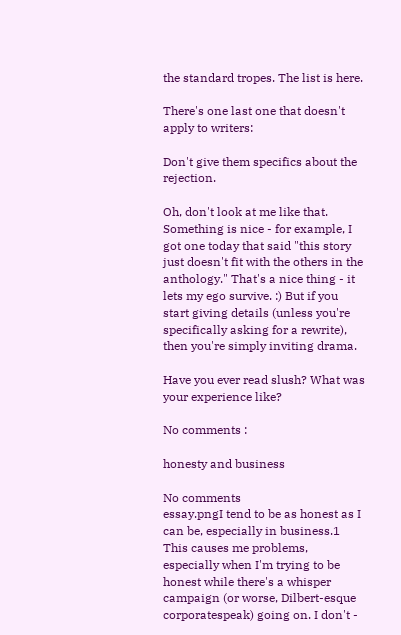the standard tropes. The list is here.

There's one last one that doesn't apply to writers:

Don't give them specifics about the rejection.

Oh, don't look at me like that. Something is nice - for example, I got one today that said "this story just doesn't fit with the others in the anthology." That's a nice thing - it lets my ego survive. :) But if you start giving details (unless you're specifically asking for a rewrite), then you're simply inviting drama.

Have you ever read slush? What was your experience like?

No comments :

honesty and business

No comments
essay.pngI tend to be as honest as I can be, especially in business.1 This causes me problems, especially when I'm trying to be honest while there's a whisper campaign (or worse, Dilbert-esque corporatespeak) going on. I don't -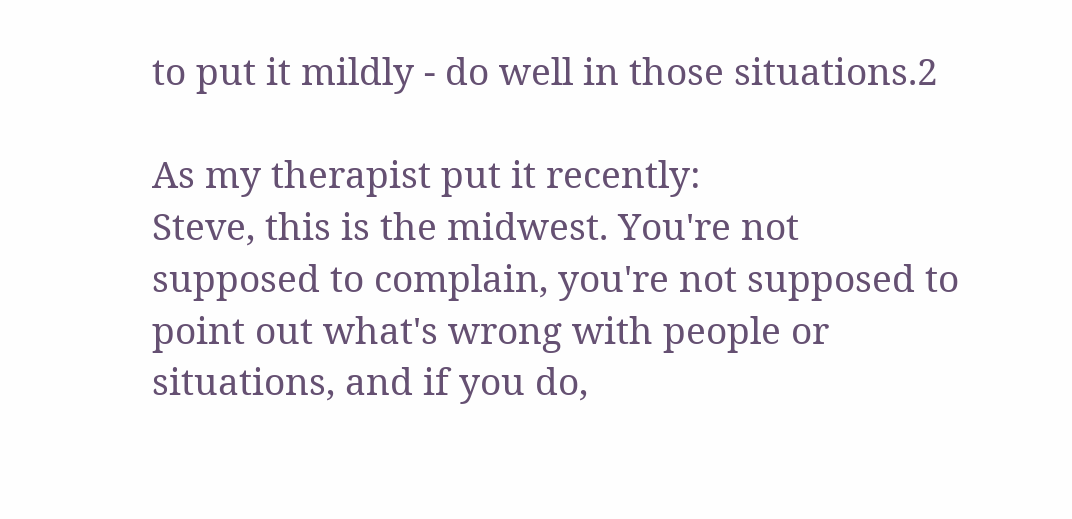to put it mildly - do well in those situations.2

As my therapist put it recently:
Steve, this is the midwest. You're not supposed to complain, you're not supposed to point out what's wrong with people or situations, and if you do,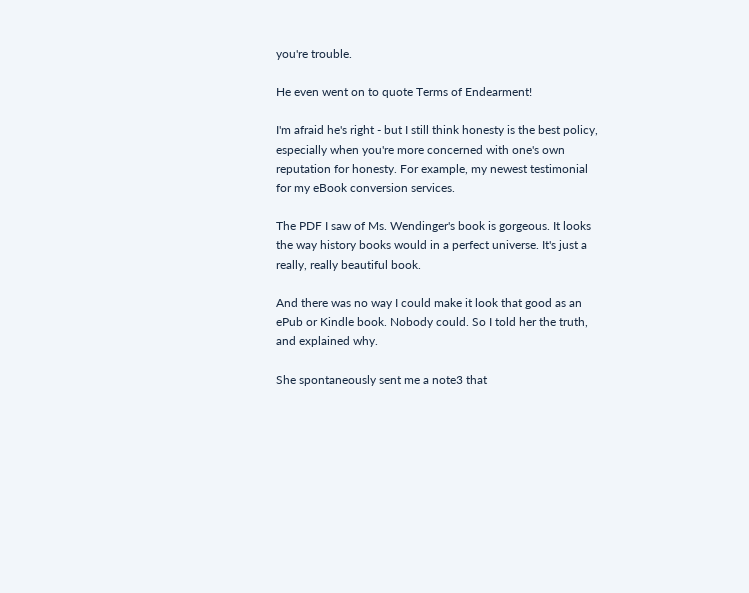you're trouble.

He even went on to quote Terms of Endearment!

I'm afraid he's right - but I still think honesty is the best policy, especially when you're more concerned with one's own reputation for honesty. For example, my newest testimonial for my eBook conversion services.

The PDF I saw of Ms. Wendinger's book is gorgeous. It looks the way history books would in a perfect universe. It's just a really, really beautiful book.

And there was no way I could make it look that good as an ePub or Kindle book. Nobody could. So I told her the truth, and explained why.

She spontaneously sent me a note3 that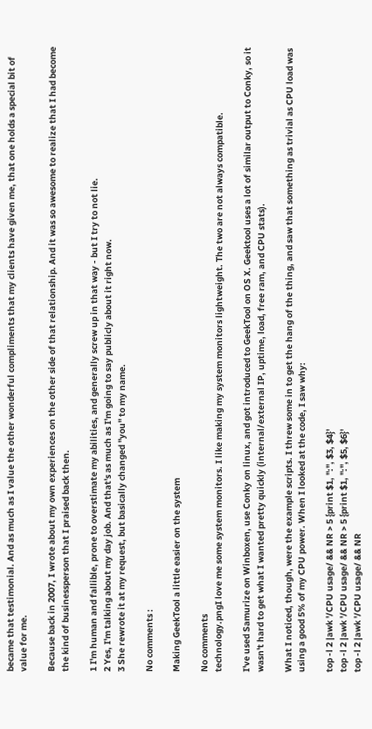became that testimonial. And as much as I value the other wonderful compliments that my clients have given me, that one holds a special bit of value for me.

Because back in 2007, I wrote about my own experiences on the other side of that relationship. And it was so awesome to realize that I had become the kind of businessperson that I praised back then.

1 I'm human and fallible, prone to overstimate my abilities, and generally screw up in that way - but I try to not lie.
2 Yes, I'm talking about my day job. And that's as much as I'm going to say publicly about it right now.
3 She rewrote it at my request, but basically changed "you" to my name.

No comments :

Making GeekTool a little easier on the system

No comments
technology.pngI love me some system monitors. I like making my system monitors lightweight. The two are not always compatible.

I've used Samurize on Winboxen, use Conky on linux, and got introduced to GeekTool on OS X. Geektool uses a lot of similar output to Conky, so it wasn't hard to get what I wanted pretty quickly (internal/external IP, uptime, load, free ram, and CPU stats).

What I noticed, though, were the example scripts. I threw some in to get the hang of the thing, and saw that something as trivial as CPU load was using a good 5% of my CPU power. When I looked at the code, I saw why:

top -l 2 |awk '/CPU usage/ && NR > 5 {print $1, ":", $3, $4}'
top -l 2 |awk '/CPU usage/ && NR > 5 {print $1, ":", $5, $6}'
top -l 2 |awk '/CPU usage/ && NR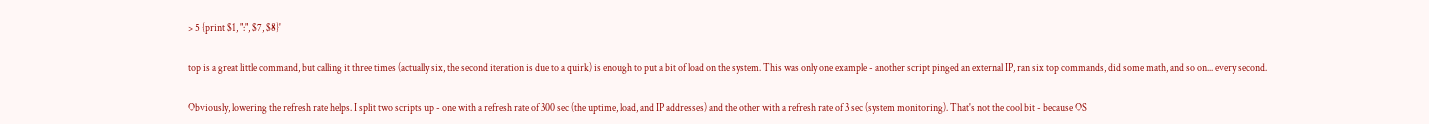> 5 {print $1, ":", $7, $8}'

top is a great little command, but calling it three times (actually six, the second iteration is due to a quirk) is enough to put a bit of load on the system. This was only one example - another script pinged an external IP, ran six top commands, did some math, and so on... every second.

Obviously, lowering the refresh rate helps. I split two scripts up - one with a refresh rate of 300 sec (the uptime, load, and IP addresses) and the other with a refresh rate of 3 sec (system monitoring). That's not the cool bit - because OS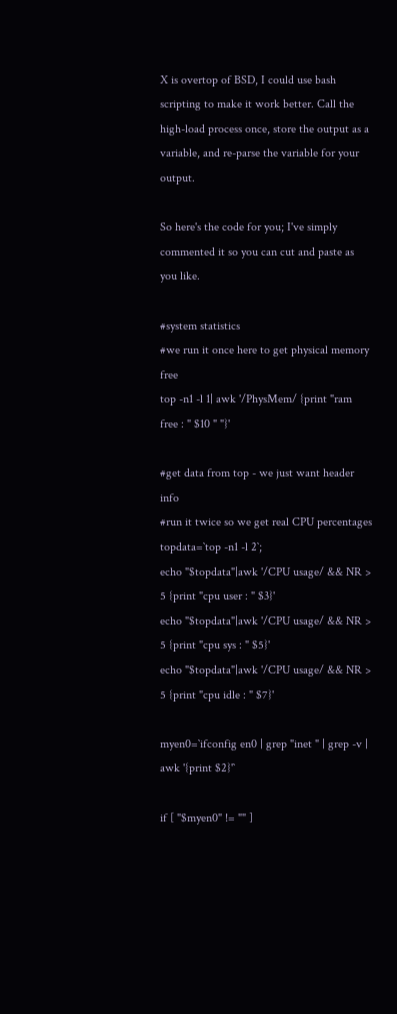X is overtop of BSD, I could use bash scripting to make it work better. Call the high-load process once, store the output as a variable, and re-parse the variable for your output.

So here's the code for you; I've simply commented it so you can cut and paste as you like.

#system statistics
#we run it once here to get physical memory free
top -n1 -l 1| awk '/PhysMem/ {print "ram free : " $10 " "}'

#get data from top - we just want header info
#run it twice so we get real CPU percentages
topdata=`top -n1 -l 2`;
echo "$topdata"|awk '/CPU usage/ && NR > 5 {print "cpu user : " $3}'
echo "$topdata"|awk '/CPU usage/ && NR > 5 {print "cpu sys : " $5}'
echo "$topdata"|awk '/CPU usage/ && NR > 5 {print "cpu idle : " $7}'

myen0=`ifconfig en0 | grep "inet " | grep -v | awk '{print $2}'`

if [ "$myen0" != "" ]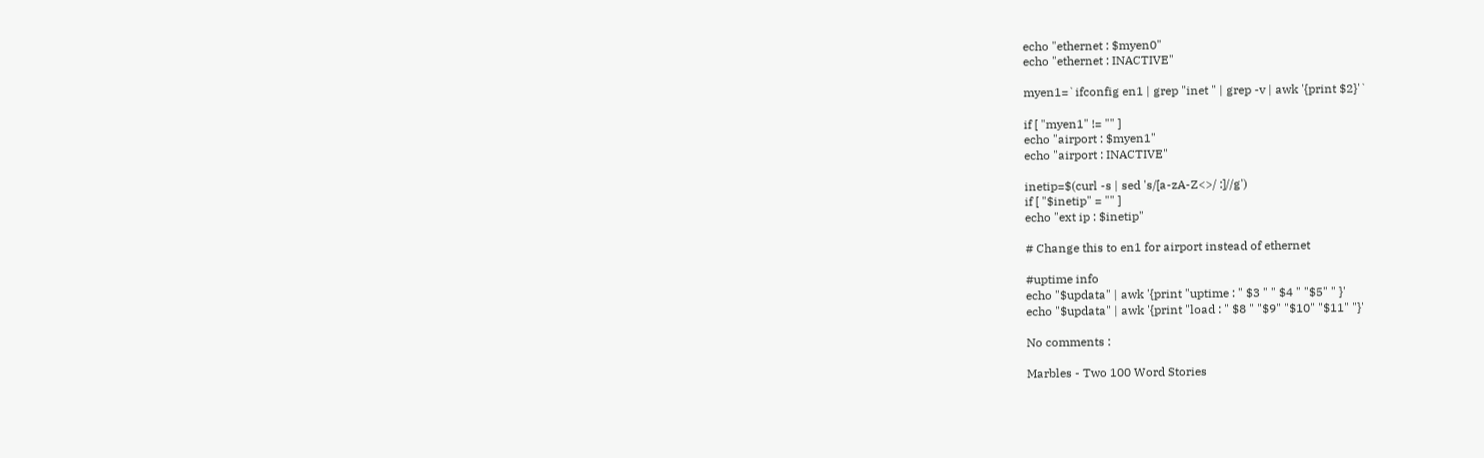echo "ethernet : $myen0"
echo "ethernet : INACTIVE"

myen1=`ifconfig en1 | grep "inet " | grep -v | awk '{print $2}'`

if [ "myen1" != "" ]
echo "airport : $myen1"
echo "airport : INACTIVE"

inetip=$(curl -s | sed 's/[a-zA-Z<>/ :]//g')
if [ "$inetip" = "" ]
echo "ext ip : $inetip"

# Change this to en1 for airport instead of ethernet

#uptime info
echo "$updata" | awk '{print "uptime : " $3 " " $4 " "$5" " }'
echo "$updata" | awk '{print "load : " $8 " "$9" "$10" "$11" "}'

No comments :

Marbles - Two 100 Word Stories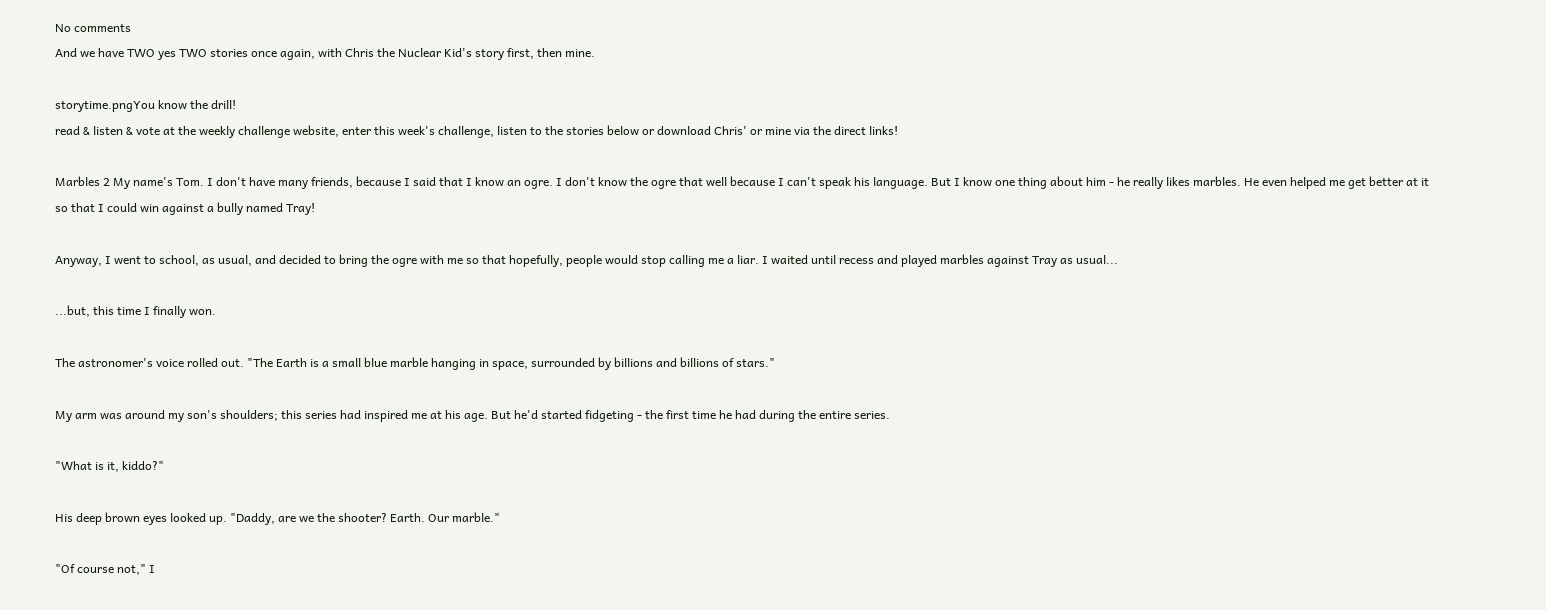No comments
And we have TWO yes TWO stories once again, with Chris the Nuclear Kid's story first, then mine.

storytime.pngYou know the drill!
read & listen & vote at the weekly challenge website, enter this week's challenge, listen to the stories below or download Chris' or mine via the direct links!

Marbles 2 My name's Tom. I don't have many friends, because I said that I know an ogre. I don't know the ogre that well because I can't speak his language. But I know one thing about him - he really likes marbles. He even helped me get better at it so that I could win against a bully named Tray!

Anyway, I went to school, as usual, and decided to bring the ogre with me so that hopefully, people would stop calling me a liar. I waited until recess and played marbles against Tray as usual...

...but, this time I finally won.

The astronomer's voice rolled out. "The Earth is a small blue marble hanging in space, surrounded by billions and billions of stars."

My arm was around my son's shoulders; this series had inspired me at his age. But he'd started fidgeting - the first time he had during the entire series.

"What is it, kiddo?"

His deep brown eyes looked up. "Daddy, are we the shooter? Earth. Our marble."

"Of course not," I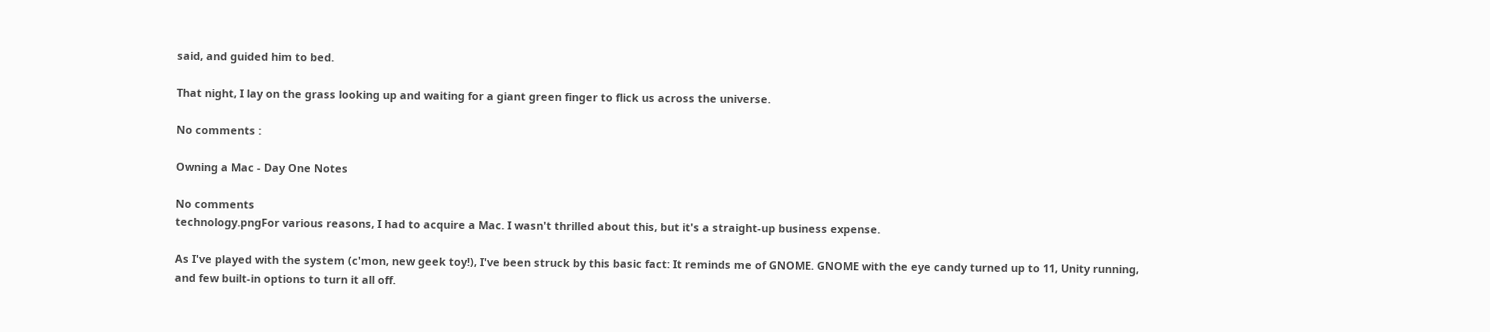said, and guided him to bed.

That night, I lay on the grass looking up and waiting for a giant green finger to flick us across the universe.

No comments :

Owning a Mac - Day One Notes

No comments
technology.pngFor various reasons, I had to acquire a Mac. I wasn't thrilled about this, but it's a straight-up business expense.

As I've played with the system (c'mon, new geek toy!), I've been struck by this basic fact: It reminds me of GNOME. GNOME with the eye candy turned up to 11, Unity running, and few built-in options to turn it all off.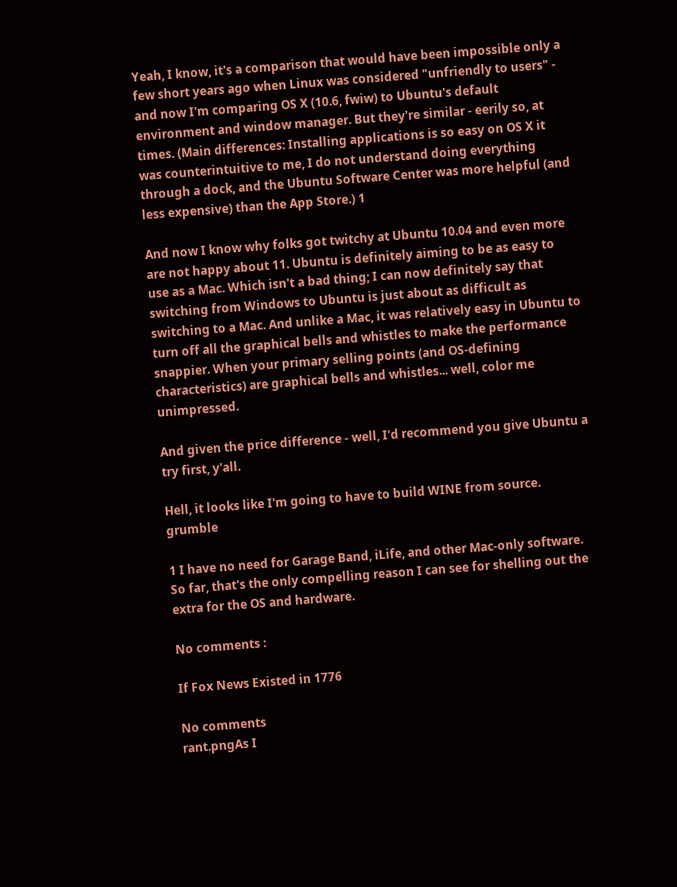Yeah, I know, it's a comparison that would have been impossible only a few short years ago when Linux was considered "unfriendly to users" - and now I'm comparing OS X (10.6, fwiw) to Ubuntu's default environment and window manager. But they're similar - eerily so, at times. (Main differences: Installing applications is so easy on OS X it was counterintuitive to me, I do not understand doing everything through a dock, and the Ubuntu Software Center was more helpful (and less expensive) than the App Store.) 1

And now I know why folks got twitchy at Ubuntu 10.04 and even more are not happy about 11. Ubuntu is definitely aiming to be as easy to use as a Mac. Which isn't a bad thing; I can now definitely say that switching from Windows to Ubuntu is just about as difficult as switching to a Mac. And unlike a Mac, it was relatively easy in Ubuntu to turn off all the graphical bells and whistles to make the performance snappier. When your primary selling points (and OS-defining characteristics) are graphical bells and whistles... well, color me unimpressed.

And given the price difference - well, I'd recommend you give Ubuntu a try first, y'all.

Hell, it looks like I'm going to have to build WINE from source. grumble

1 I have no need for Garage Band, iLife, and other Mac-only software. So far, that's the only compelling reason I can see for shelling out the extra for the OS and hardware.

No comments :

If Fox News Existed in 1776

No comments
rant.pngAs I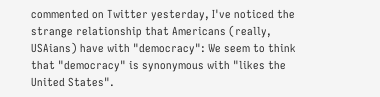commented on Twitter yesterday, I've noticed the strange relationship that Americans (really, USAians) have with "democracy": We seem to think that "democracy" is synonymous with "likes the United States".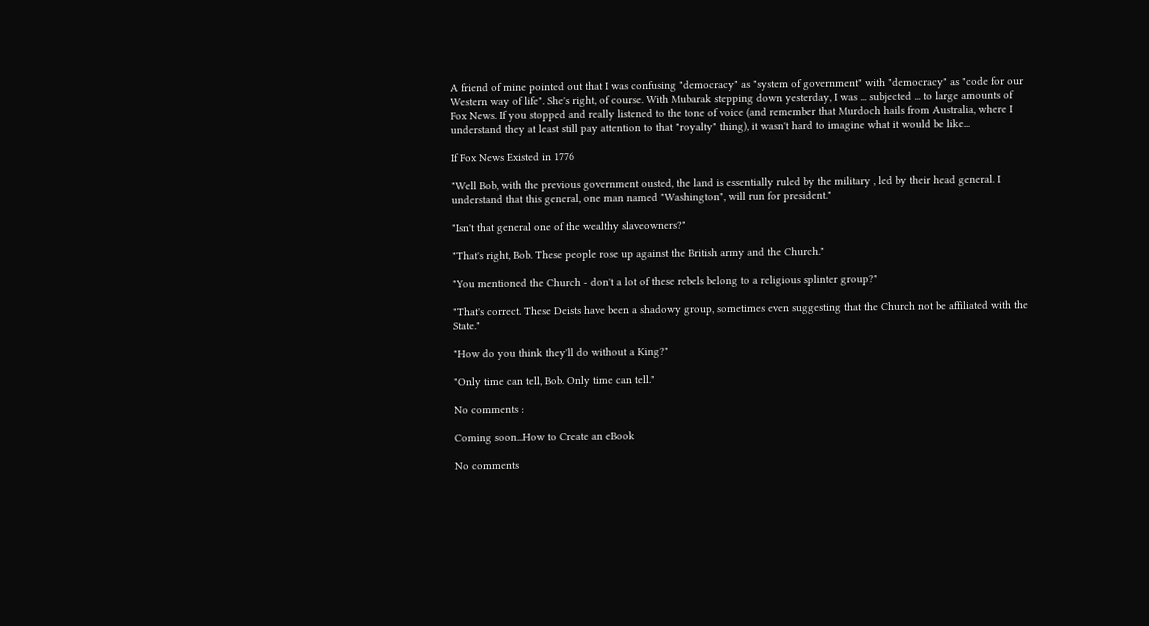A friend of mine pointed out that I was confusing "democracy" as "system of government" with "democracy" as "code for our Western way of life". She's right, of course. With Mubarak stepping down yesterday, I was ... subjected ... to large amounts of Fox News. If you stopped and really listened to the tone of voice (and remember that Murdoch hails from Australia, where I understand they at least still pay attention to that "royalty" thing), it wasn't hard to imagine what it would be like...

If Fox News Existed in 1776

"Well Bob, with the previous government ousted, the land is essentially ruled by the military , led by their head general. I understand that this general, one man named "Washington", will run for president."

"Isn't that general one of the wealthy slaveowners?"

"That's right, Bob. These people rose up against the British army and the Church."

"You mentioned the Church - don't a lot of these rebels belong to a religious splinter group?"

"That's correct. These Deists have been a shadowy group, sometimes even suggesting that the Church not be affiliated with the State."

"How do you think they'll do without a King?"

"Only time can tell, Bob. Only time can tell."

No comments :

Coming soon...How to Create an eBook

No comments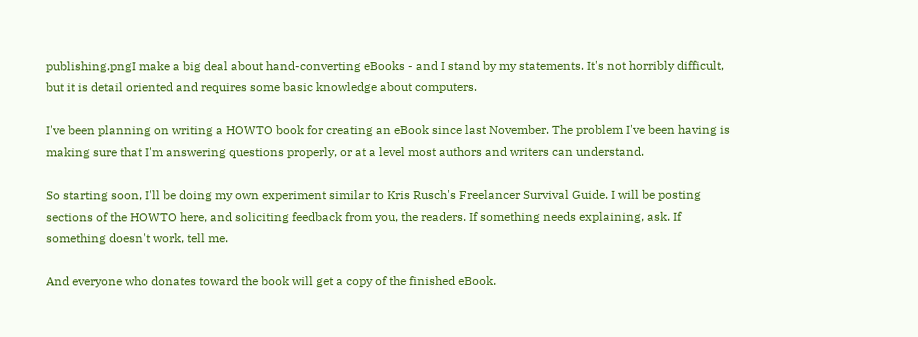publishing.pngI make a big deal about hand-converting eBooks - and I stand by my statements. It's not horribly difficult, but it is detail oriented and requires some basic knowledge about computers.

I've been planning on writing a HOWTO book for creating an eBook since last November. The problem I've been having is making sure that I'm answering questions properly, or at a level most authors and writers can understand.

So starting soon, I'll be doing my own experiment similar to Kris Rusch's Freelancer Survival Guide. I will be posting sections of the HOWTO here, and soliciting feedback from you, the readers. If something needs explaining, ask. If something doesn't work, tell me.

And everyone who donates toward the book will get a copy of the finished eBook.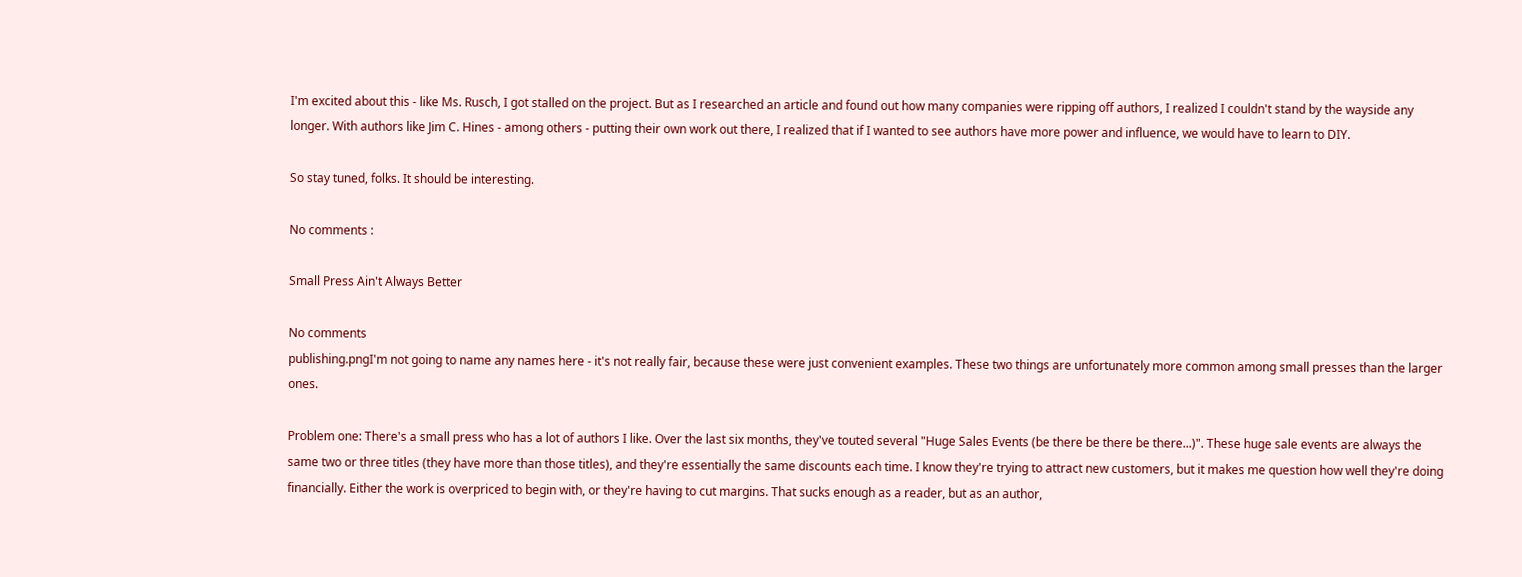I'm excited about this - like Ms. Rusch, I got stalled on the project. But as I researched an article and found out how many companies were ripping off authors, I realized I couldn't stand by the wayside any longer. With authors like Jim C. Hines - among others - putting their own work out there, I realized that if I wanted to see authors have more power and influence, we would have to learn to DIY.

So stay tuned, folks. It should be interesting.

No comments :

Small Press Ain't Always Better

No comments
publishing.pngI'm not going to name any names here - it's not really fair, because these were just convenient examples. These two things are unfortunately more common among small presses than the larger ones.

Problem one: There's a small press who has a lot of authors I like. Over the last six months, they've touted several "Huge Sales Events (be there be there be there...)". These huge sale events are always the same two or three titles (they have more than those titles), and they're essentially the same discounts each time. I know they're trying to attract new customers, but it makes me question how well they're doing financially. Either the work is overpriced to begin with, or they're having to cut margins. That sucks enough as a reader, but as an author,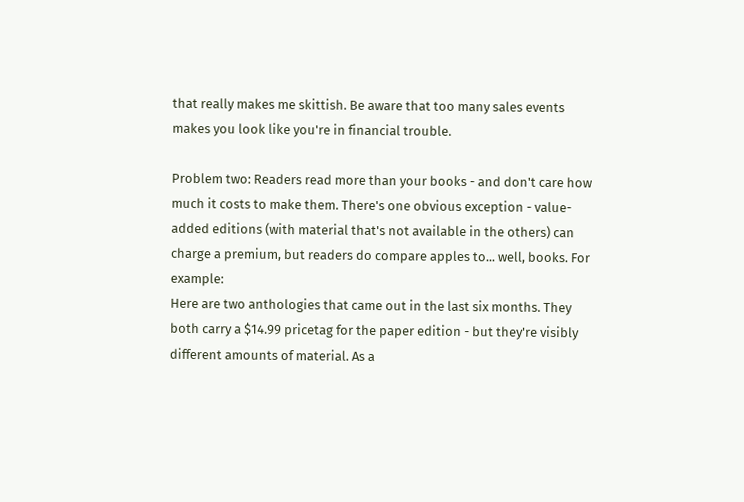that really makes me skittish. Be aware that too many sales events makes you look like you're in financial trouble.

Problem two: Readers read more than your books - and don't care how much it costs to make them. There's one obvious exception - value-added editions (with material that's not available in the others) can charge a premium, but readers do compare apples to... well, books. For example:
Here are two anthologies that came out in the last six months. They both carry a $14.99 pricetag for the paper edition - but they're visibly different amounts of material. As a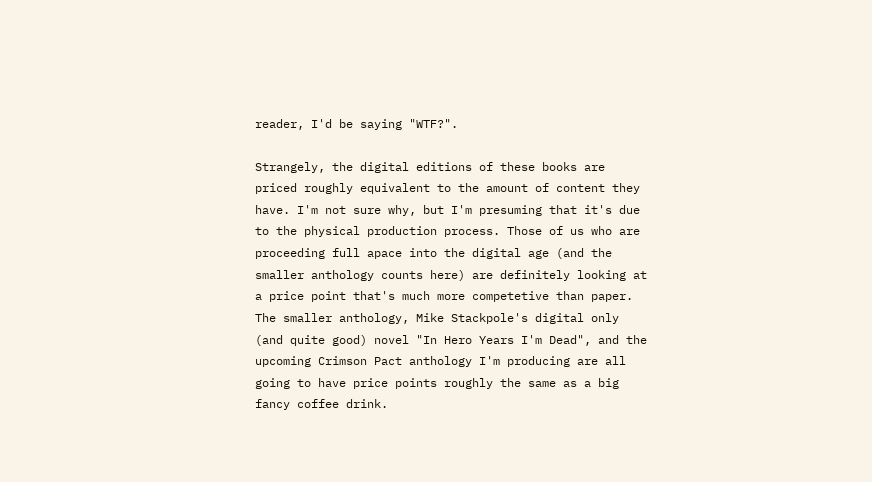reader, I'd be saying "WTF?".

Strangely, the digital editions of these books are priced roughly equivalent to the amount of content they have. I'm not sure why, but I'm presuming that it's due to the physical production process. Those of us who are proceeding full apace into the digital age (and the smaller anthology counts here) are definitely looking at a price point that's much more competetive than paper. The smaller anthology, Mike Stackpole's digital only (and quite good) novel "In Hero Years I'm Dead", and the upcoming Crimson Pact anthology I'm producing are all going to have price points roughly the same as a big fancy coffee drink.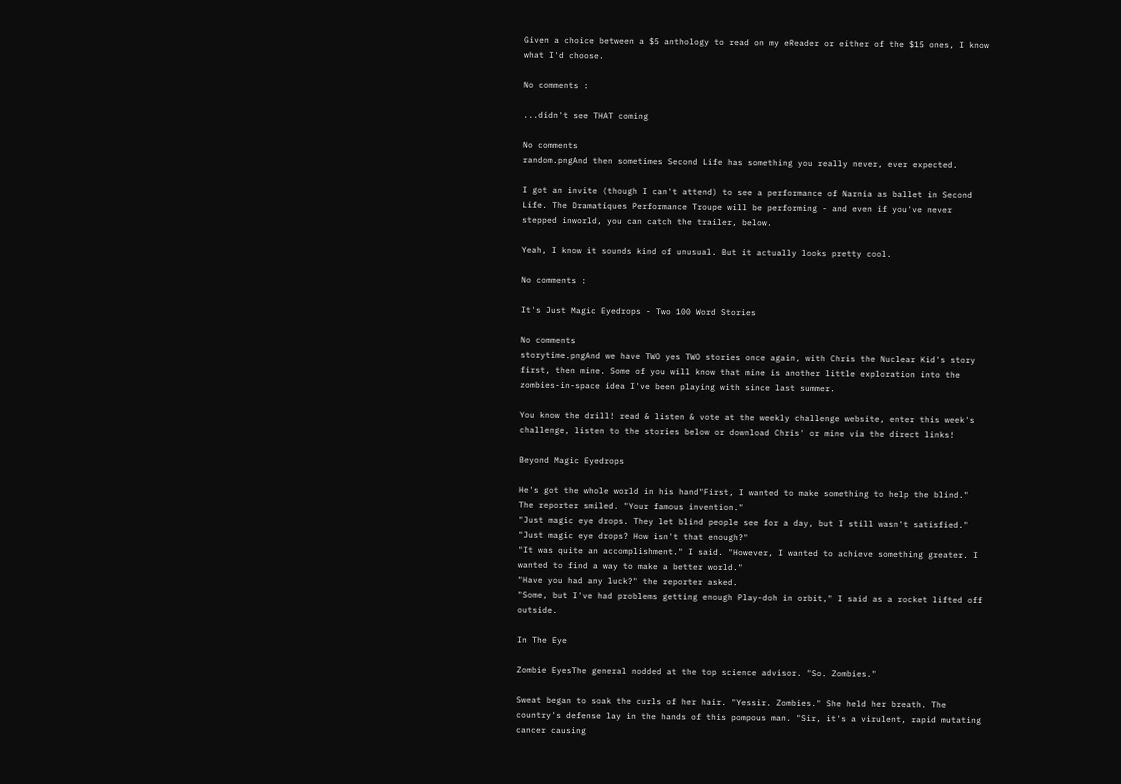Given a choice between a $5 anthology to read on my eReader or either of the $15 ones, I know what I'd choose.

No comments :

...didn't see THAT coming

No comments
random.pngAnd then sometimes Second Life has something you really never, ever expected.

I got an invite (though I can't attend) to see a performance of Narnia as ballet in Second Life. The Dramatiques Performance Troupe will be performing - and even if you've never stepped inworld, you can catch the trailer, below.

Yeah, I know it sounds kind of unusual. But it actually looks pretty cool.

No comments :

It's Just Magic Eyedrops - Two 100 Word Stories

No comments
storytime.pngAnd we have TWO yes TWO stories once again, with Chris the Nuclear Kid's story first, then mine. Some of you will know that mine is another little exploration into the zombies-in-space idea I've been playing with since last summer.

You know the drill! read & listen & vote at the weekly challenge website, enter this week's challenge, listen to the stories below or download Chris' or mine via the direct links!

Beyond Magic Eyedrops

He's got the whole world in his hand"First, I wanted to make something to help the blind."
The reporter smiled. "Your famous invention."
"Just magic eye drops. They let blind people see for a day, but I still wasn't satisfied."
"Just magic eye drops? How isn't that enough?"
"It was quite an accomplishment." I said. "However, I wanted to achieve something greater. I wanted to find a way to make a better world."
"Have you had any luck?" the reporter asked.
"Some, but I've had problems getting enough Play-doh in orbit," I said as a rocket lifted off outside.

In The Eye

Zombie EyesThe general nodded at the top science advisor. "So. Zombies."

Sweat began to soak the curls of her hair. "Yessir. Zombies." She held her breath. The country's defense lay in the hands of this pompous man. "Sir, it's a virulent, rapid mutating cancer causing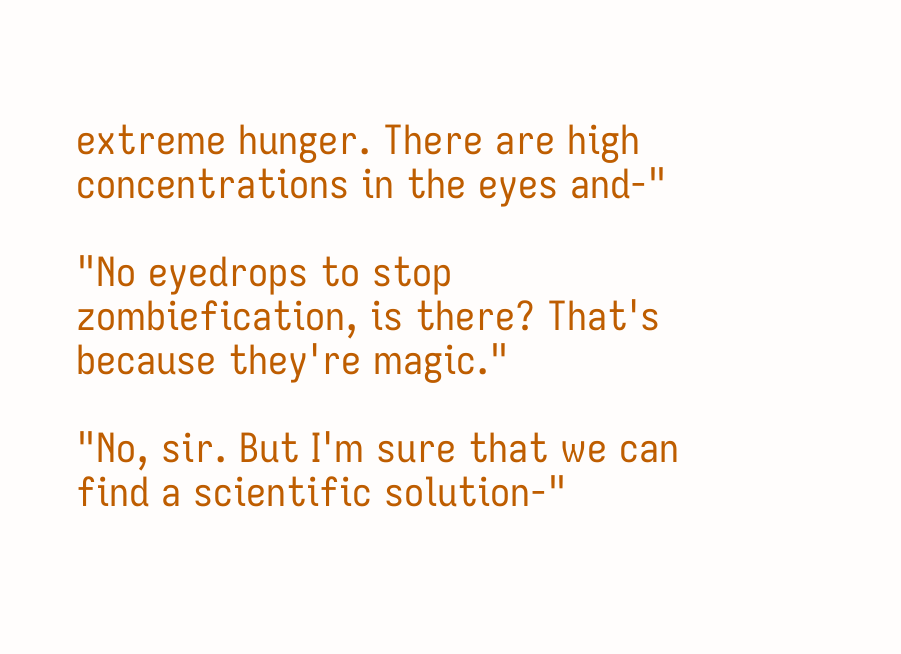extreme hunger. There are high concentrations in the eyes and-"

"No eyedrops to stop zombiefication, is there? That's because they're magic."

"No, sir. But I'm sure that we can find a scientific solution-"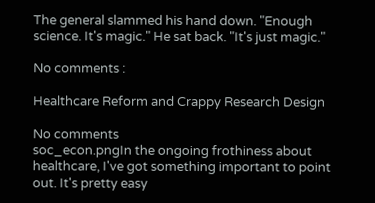The general slammed his hand down. "Enough science. It's magic." He sat back. "It's just magic."

No comments :

Healthcare Reform and Crappy Research Design

No comments
soc_econ.pngIn the ongoing frothiness about healthcare, I've got something important to point out. It's pretty easy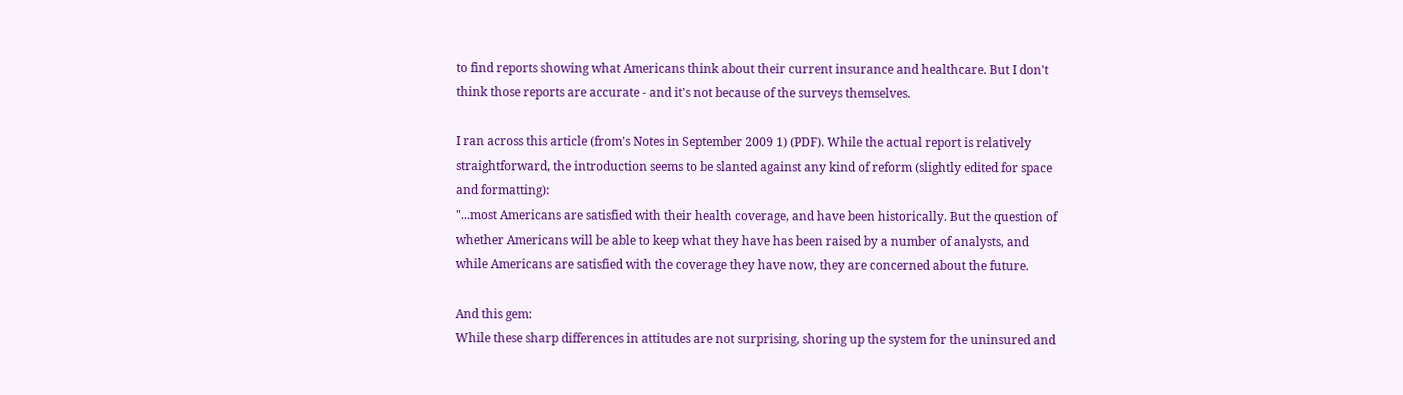to find reports showing what Americans think about their current insurance and healthcare. But I don't think those reports are accurate - and it's not because of the surveys themselves.

I ran across this article (from's Notes in September 2009 1) (PDF). While the actual report is relatively straightforward, the introduction seems to be slanted against any kind of reform (slightly edited for space and formatting):
"...most Americans are satisfied with their health coverage, and have been historically. But the question of whether Americans will be able to keep what they have has been raised by a number of analysts, and while Americans are satisfied with the coverage they have now, they are concerned about the future.

And this gem:
While these sharp differences in attitudes are not surprising, shoring up the system for the uninsured and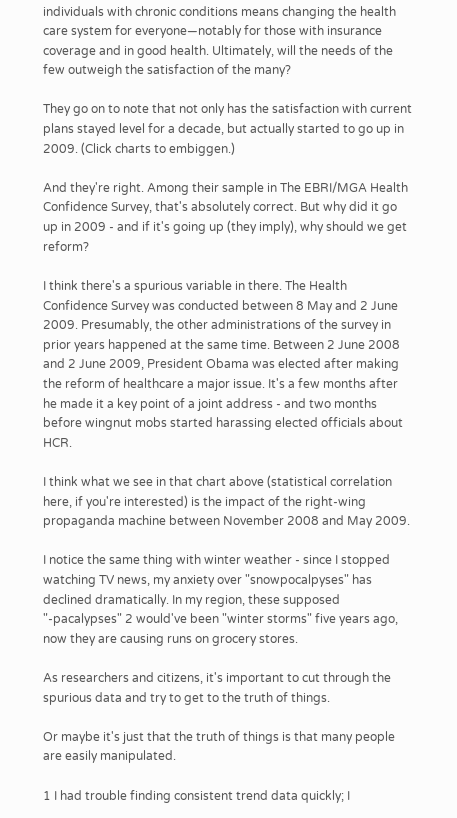individuals with chronic conditions means changing the health care system for everyone—notably for those with insurance coverage and in good health. Ultimately, will the needs of the few outweigh the satisfaction of the many?

They go on to note that not only has the satisfaction with current plans stayed level for a decade, but actually started to go up in 2009. (Click charts to embiggen.)

And they're right. Among their sample in The EBRI/MGA Health Confidence Survey, that's absolutely correct. But why did it go up in 2009 - and if it's going up (they imply), why should we get reform?

I think there's a spurious variable in there. The Health Confidence Survey was conducted between 8 May and 2 June 2009. Presumably, the other administrations of the survey in prior years happened at the same time. Between 2 June 2008 and 2 June 2009, President Obama was elected after making the reform of healthcare a major issue. It's a few months after he made it a key point of a joint address - and two months before wingnut mobs started harassing elected officials about HCR.

I think what we see in that chart above (statistical correlation here, if you're interested) is the impact of the right-wing propaganda machine between November 2008 and May 2009.

I notice the same thing with winter weather - since I stopped watching TV news, my anxiety over "snowpocalpyses" has declined dramatically. In my region, these supposed "-pacalypses" 2 would've been "winter storms" five years ago, now they are causing runs on grocery stores.

As researchers and citizens, it's important to cut through the spurious data and try to get to the truth of things.

Or maybe it's just that the truth of things is that many people are easily manipulated.

1 I had trouble finding consistent trend data quickly; I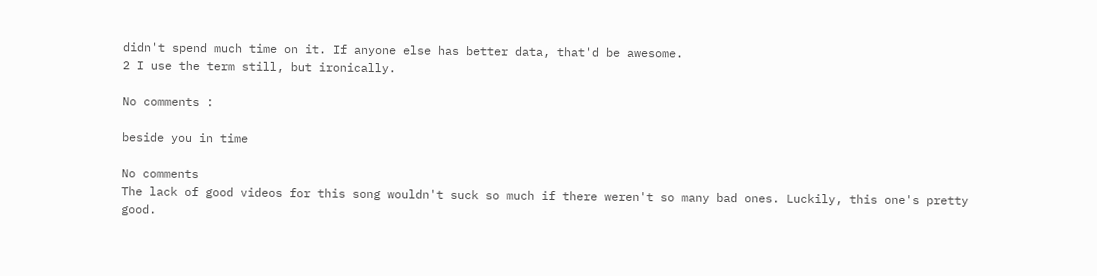didn't spend much time on it. If anyone else has better data, that'd be awesome.
2 I use the term still, but ironically.

No comments :

beside you in time

No comments
The lack of good videos for this song wouldn't suck so much if there weren't so many bad ones. Luckily, this one's pretty good.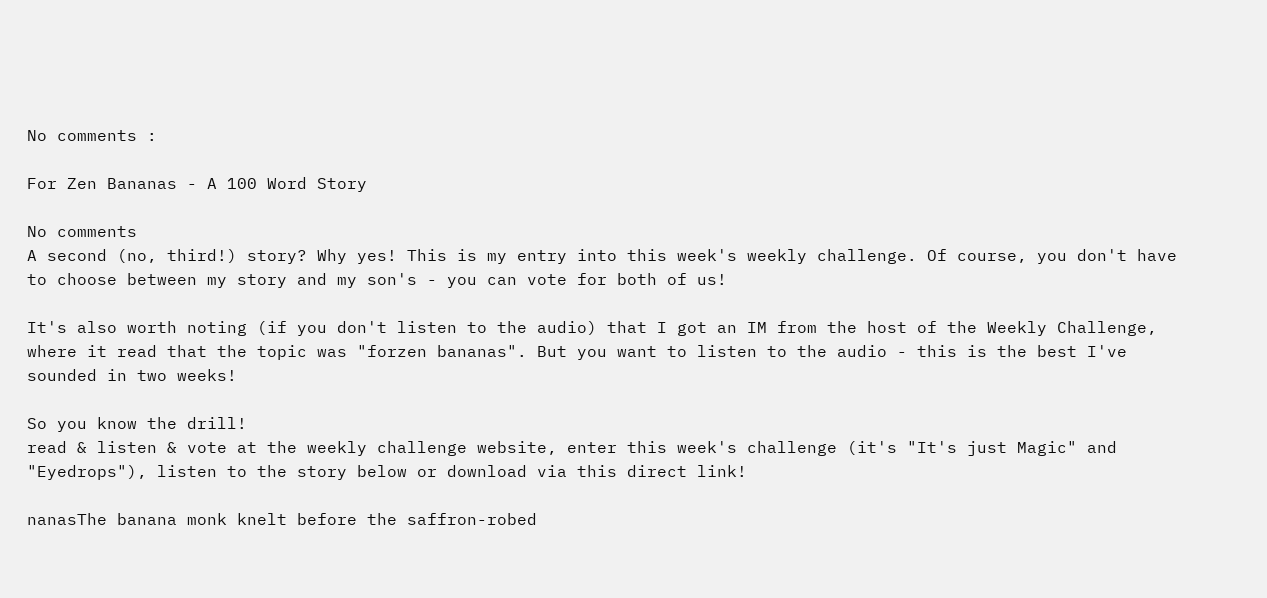No comments :

For Zen Bananas - A 100 Word Story

No comments
A second (no, third!) story? Why yes! This is my entry into this week's weekly challenge. Of course, you don't have to choose between my story and my son's - you can vote for both of us!

It's also worth noting (if you don't listen to the audio) that I got an IM from the host of the Weekly Challenge, where it read that the topic was "forzen bananas". But you want to listen to the audio - this is the best I've sounded in two weeks!

So you know the drill!
read & listen & vote at the weekly challenge website, enter this week's challenge (it's "It's just Magic" and "Eyedrops"), listen to the story below or download via this direct link!

nanasThe banana monk knelt before the saffron-robed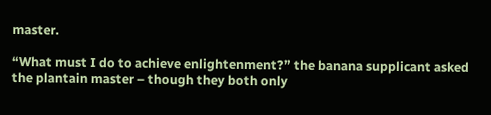master.

“What must I do to achieve enlightenment?” the banana supplicant asked the plantain master – though they both only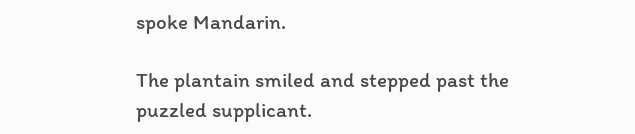spoke Mandarin.

The plantain smiled and stepped past the puzzled supplicant.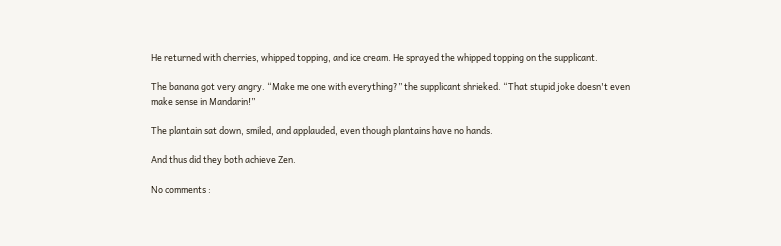He returned with cherries, whipped topping, and ice cream. He sprayed the whipped topping on the supplicant.

The banana got very angry. “Make me one with everything?” the supplicant shrieked. “That stupid joke doesn't even make sense in Mandarin!”

The plantain sat down, smiled, and applauded, even though plantains have no hands.

And thus did they both achieve Zen.

No comments :